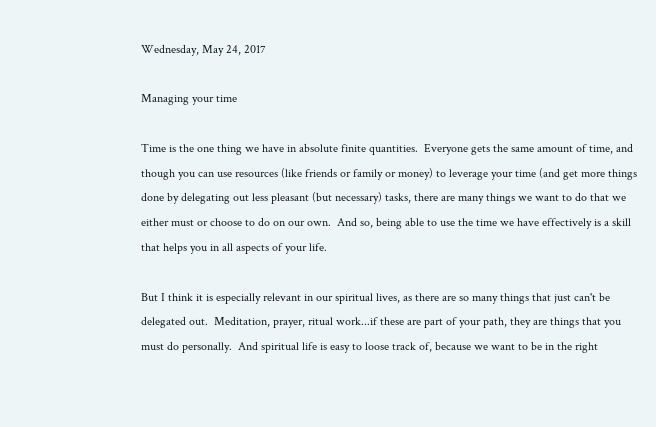Wednesday, May 24, 2017

Managing your time

Time is the one thing we have in absolute finite quantities.  Everyone gets the same amount of time, and though you can use resources (like friends or family or money) to leverage your time (and get more things done by delegating out less pleasant (but necessary) tasks, there are many things we want to do that we either must or choose to do on our own.  And so, being able to use the time we have effectively is a skill that helps you in all aspects of your life.

But I think it is especially relevant in our spiritual lives, as there are so many things that just can't be delegated out.  Meditation, prayer, ritual work...if these are part of your path, they are things that you must do personally.  And spiritual life is easy to loose track of, because we want to be in the right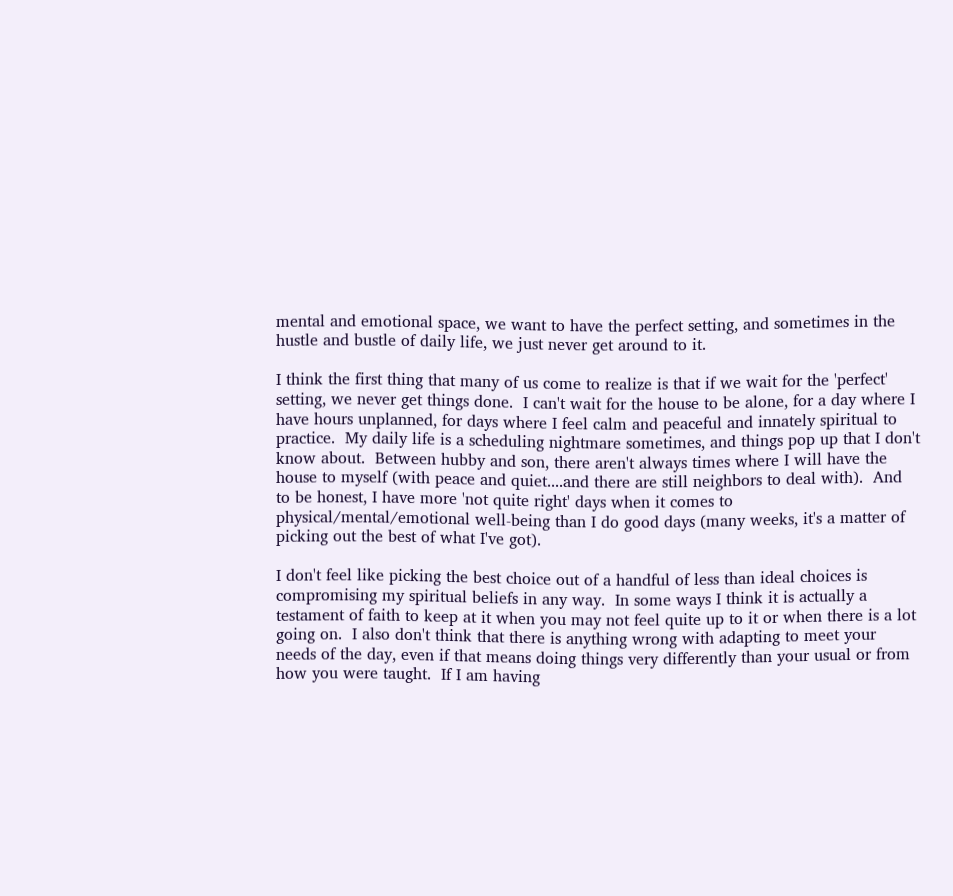mental and emotional space, we want to have the perfect setting, and sometimes in the hustle and bustle of daily life, we just never get around to it.

I think the first thing that many of us come to realize is that if we wait for the 'perfect' setting, we never get things done.  I can't wait for the house to be alone, for a day where I have hours unplanned, for days where I feel calm and peaceful and innately spiritual to practice.  My daily life is a scheduling nightmare sometimes, and things pop up that I don't know about.  Between hubby and son, there aren't always times where I will have the house to myself (with peace and quiet....and there are still neighbors to deal with).  And to be honest, I have more 'not quite right' days when it comes to physical/mental/emotional well-being than I do good days (many weeks, it's a matter of picking out the best of what I've got).

I don't feel like picking the best choice out of a handful of less than ideal choices is compromising my spiritual beliefs in any way.  In some ways I think it is actually a testament of faith to keep at it when you may not feel quite up to it or when there is a lot going on.  I also don't think that there is anything wrong with adapting to meet your needs of the day, even if that means doing things very differently than your usual or from how you were taught.  If I am having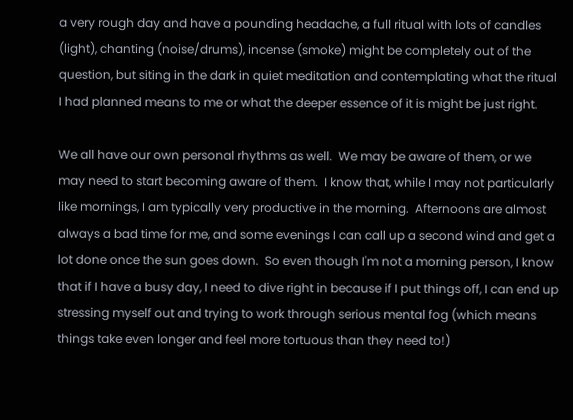a very rough day and have a pounding headache, a full ritual with lots of candles (light), chanting (noise/drums), incense (smoke) might be completely out of the question, but siting in the dark in quiet meditation and contemplating what the ritual I had planned means to me or what the deeper essence of it is might be just right.

We all have our own personal rhythms as well.  We may be aware of them, or we may need to start becoming aware of them.  I know that, while I may not particularly like mornings, I am typically very productive in the morning.  Afternoons are almost always a bad time for me, and some evenings I can call up a second wind and get a lot done once the sun goes down.  So even though I'm not a morning person, I know that if I have a busy day, I need to dive right in because if I put things off, I can end up stressing myself out and trying to work through serious mental fog (which means things take even longer and feel more tortuous than they need to!)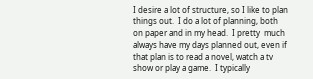I desire a lot of structure, so I like to plan things out.  I do a lot of planning, both on paper and in my head.  I pretty  much always have my days planned out, even if that plan is to read a novel, watch a tv show or play a game.  I typically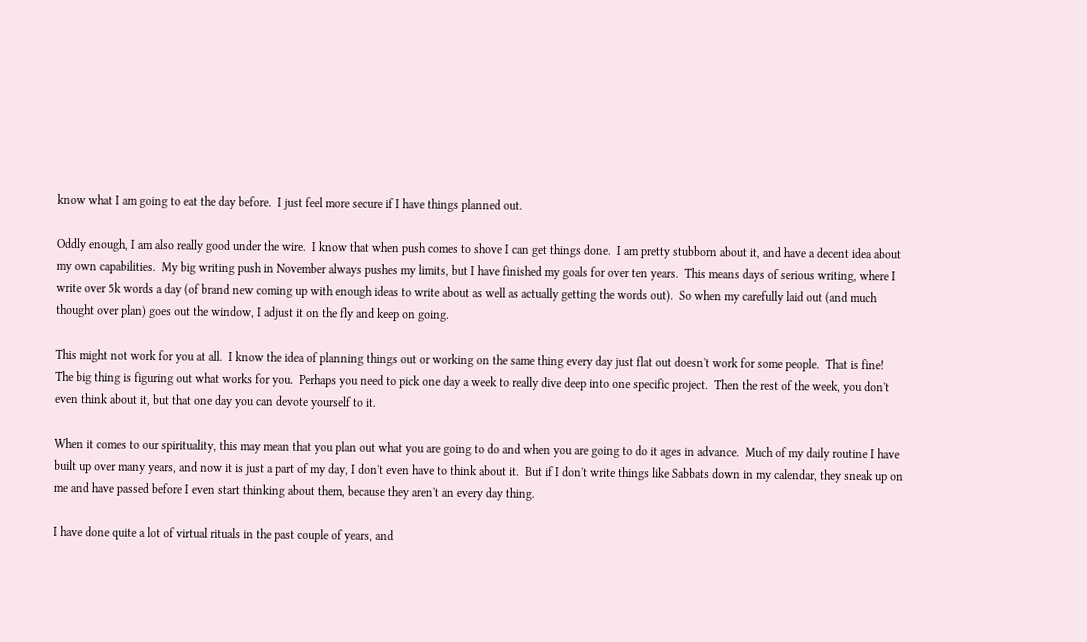know what I am going to eat the day before.  I just feel more secure if I have things planned out.

Oddly enough, I am also really good under the wire.  I know that when push comes to shove I can get things done.  I am pretty stubborn about it, and have a decent idea about my own capabilities.  My big writing push in November always pushes my limits, but I have finished my goals for over ten years.  This means days of serious writing, where I write over 5k words a day (of brand new coming up with enough ideas to write about as well as actually getting the words out).  So when my carefully laid out (and much thought over plan) goes out the window, I adjust it on the fly and keep on going.

This might not work for you at all.  I know the idea of planning things out or working on the same thing every day just flat out doesn't work for some people.  That is fine!  The big thing is figuring out what works for you.  Perhaps you need to pick one day a week to really dive deep into one specific project.  Then the rest of the week, you don't even think about it, but that one day you can devote yourself to it.

When it comes to our spirituality, this may mean that you plan out what you are going to do and when you are going to do it ages in advance.  Much of my daily routine I have built up over many years, and now it is just a part of my day, I don't even have to think about it.  But if I don't write things like Sabbats down in my calendar, they sneak up on me and have passed before I even start thinking about them, because they aren't an every day thing.

I have done quite a lot of virtual rituals in the past couple of years, and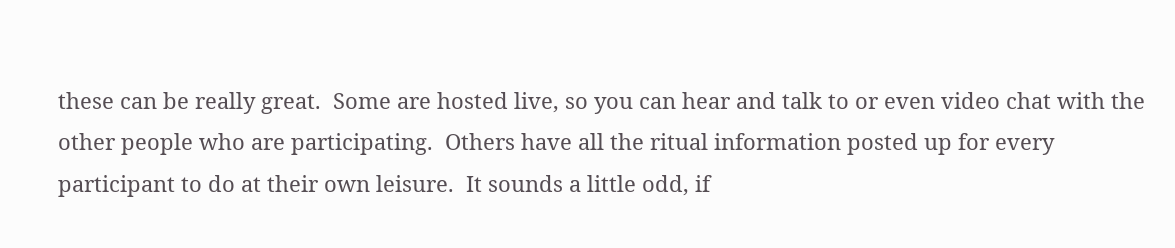these can be really great.  Some are hosted live, so you can hear and talk to or even video chat with the other people who are participating.  Others have all the ritual information posted up for every participant to do at their own leisure.  It sounds a little odd, if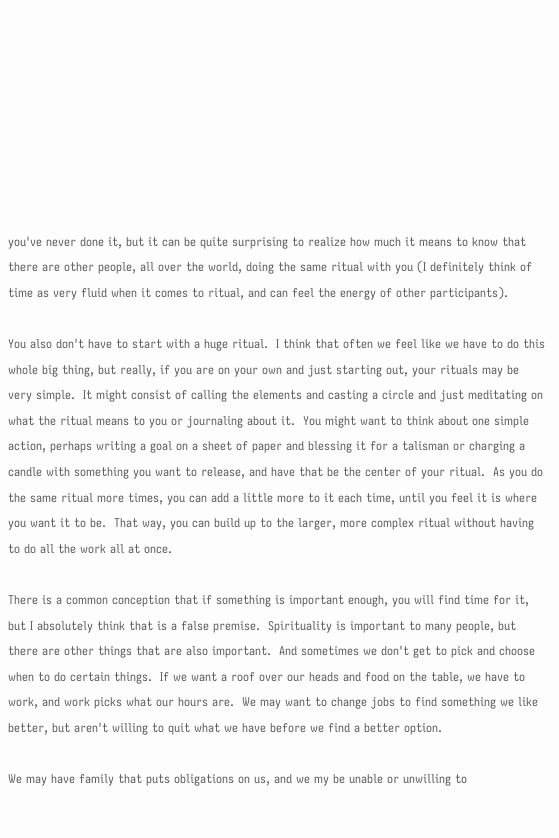you've never done it, but it can be quite surprising to realize how much it means to know that there are other people, all over the world, doing the same ritual with you (I definitely think of time as very fluid when it comes to ritual, and can feel the energy of other participants).

You also don't have to start with a huge ritual.  I think that often we feel like we have to do this whole big thing, but really, if you are on your own and just starting out, your rituals may be very simple.  It might consist of calling the elements and casting a circle and just meditating on what the ritual means to you or journaling about it.  You might want to think about one simple action, perhaps writing a goal on a sheet of paper and blessing it for a talisman or charging a candle with something you want to release, and have that be the center of your ritual.  As you do the same ritual more times, you can add a little more to it each time, until you feel it is where you want it to be.  That way, you can build up to the larger, more complex ritual without having to do all the work all at once.

There is a common conception that if something is important enough, you will find time for it, but I absolutely think that is a false premise.  Spirituality is important to many people, but there are other things that are also important.  And sometimes we don't get to pick and choose when to do certain things.  If we want a roof over our heads and food on the table, we have to work, and work picks what our hours are.  We may want to change jobs to find something we like better, but aren't willing to quit what we have before we find a better option.

We may have family that puts obligations on us, and we my be unable or unwilling to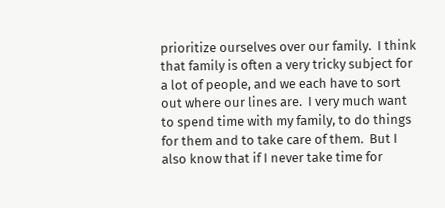prioritize ourselves over our family.  I think that family is often a very tricky subject for a lot of people, and we each have to sort out where our lines are.  I very much want to spend time with my family, to do things for them and to take care of them.  But I also know that if I never take time for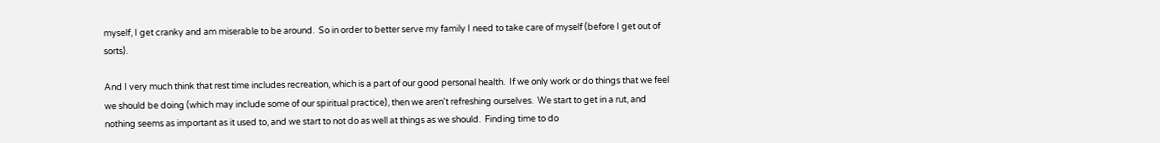myself, I get cranky and am miserable to be around.  So in order to better serve my family I need to take care of myself (before I get out of sorts).

And I very much think that rest time includes recreation, which is a part of our good personal health.  If we only work or do things that we feel we should be doing (which may include some of our spiritual practice), then we aren't refreshing ourselves.  We start to get in a rut, and nothing seems as important as it used to, and we start to not do as well at things as we should.  Finding time to do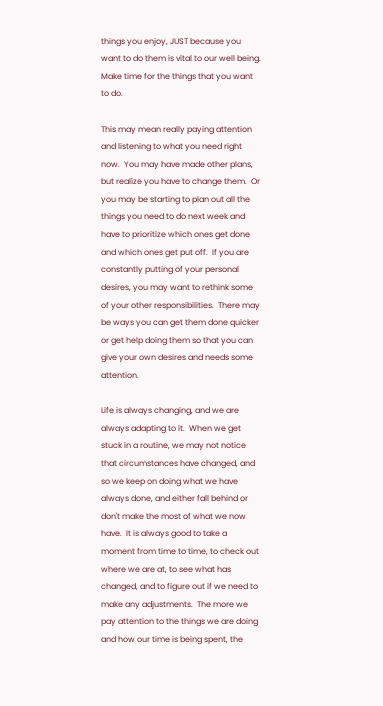things you enjoy, JUST because you want to do them is vital to our well being.  Make time for the things that you want to do.

This may mean really paying attention and listening to what you need right now.  You may have made other plans, but realize you have to change them.  Or you may be starting to plan out all the things you need to do next week and have to prioritize which ones get done and which ones get put off.  If you are constantly putting of your personal desires, you may want to rethink some of your other responsibilities.  There may be ways you can get them done quicker or get help doing them so that you can give your own desires and needs some attention.

Life is always changing, and we are always adapting to it.  When we get stuck in a routine, we may not notice that circumstances have changed, and so we keep on doing what we have always done, and either fall behind or don't make the most of what we now have.  It is always good to take a moment from time to time, to check out where we are at, to see what has changed, and to figure out if we need to make any adjustments.  The more we pay attention to the things we are doing and how our time is being spent, the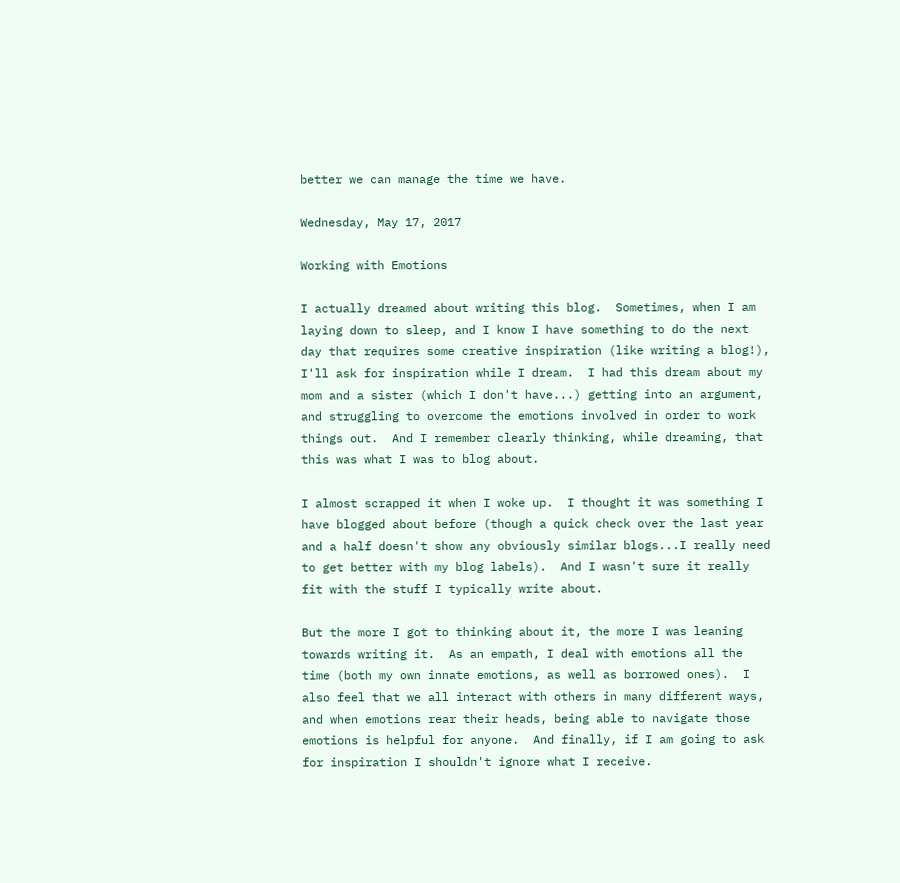better we can manage the time we have.

Wednesday, May 17, 2017

Working with Emotions

I actually dreamed about writing this blog.  Sometimes, when I am laying down to sleep, and I know I have something to do the next day that requires some creative inspiration (like writing a blog!), I'll ask for inspiration while I dream.  I had this dream about my mom and a sister (which I don't have...) getting into an argument, and struggling to overcome the emotions involved in order to work things out.  And I remember clearly thinking, while dreaming, that this was what I was to blog about.

I almost scrapped it when I woke up.  I thought it was something I have blogged about before (though a quick check over the last year and a half doesn't show any obviously similar blogs...I really need to get better with my blog labels).  And I wasn't sure it really fit with the stuff I typically write about.

But the more I got to thinking about it, the more I was leaning towards writing it.  As an empath, I deal with emotions all the time (both my own innate emotions, as well as borrowed ones).  I also feel that we all interact with others in many different ways, and when emotions rear their heads, being able to navigate those emotions is helpful for anyone.  And finally, if I am going to ask for inspiration I shouldn't ignore what I receive.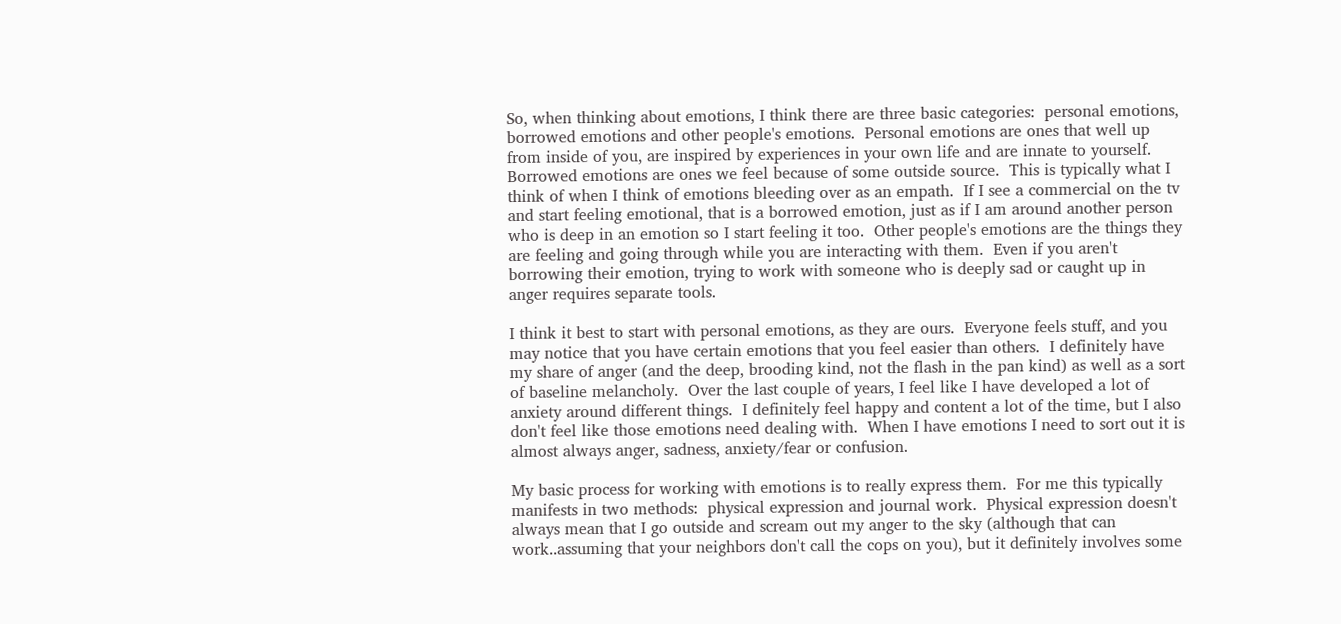So, when thinking about emotions, I think there are three basic categories:  personal emotions, borrowed emotions and other people's emotions.  Personal emotions are ones that well up from inside of you, are inspired by experiences in your own life and are innate to yourself.  Borrowed emotions are ones we feel because of some outside source.  This is typically what I think of when I think of emotions bleeding over as an empath.  If I see a commercial on the tv and start feeling emotional, that is a borrowed emotion, just as if I am around another person who is deep in an emotion so I start feeling it too.  Other people's emotions are the things they are feeling and going through while you are interacting with them.  Even if you aren't borrowing their emotion, trying to work with someone who is deeply sad or caught up in anger requires separate tools.

I think it best to start with personal emotions, as they are ours.  Everyone feels stuff, and you may notice that you have certain emotions that you feel easier than others.  I definitely have my share of anger (and the deep, brooding kind, not the flash in the pan kind) as well as a sort of baseline melancholy.  Over the last couple of years, I feel like I have developed a lot of anxiety around different things.  I definitely feel happy and content a lot of the time, but I also don't feel like those emotions need dealing with.  When I have emotions I need to sort out it is almost always anger, sadness, anxiety/fear or confusion.

My basic process for working with emotions is to really express them.  For me this typically manifests in two methods:  physical expression and journal work.  Physical expression doesn't always mean that I go outside and scream out my anger to the sky (although that can work..assuming that your neighbors don't call the cops on you), but it definitely involves some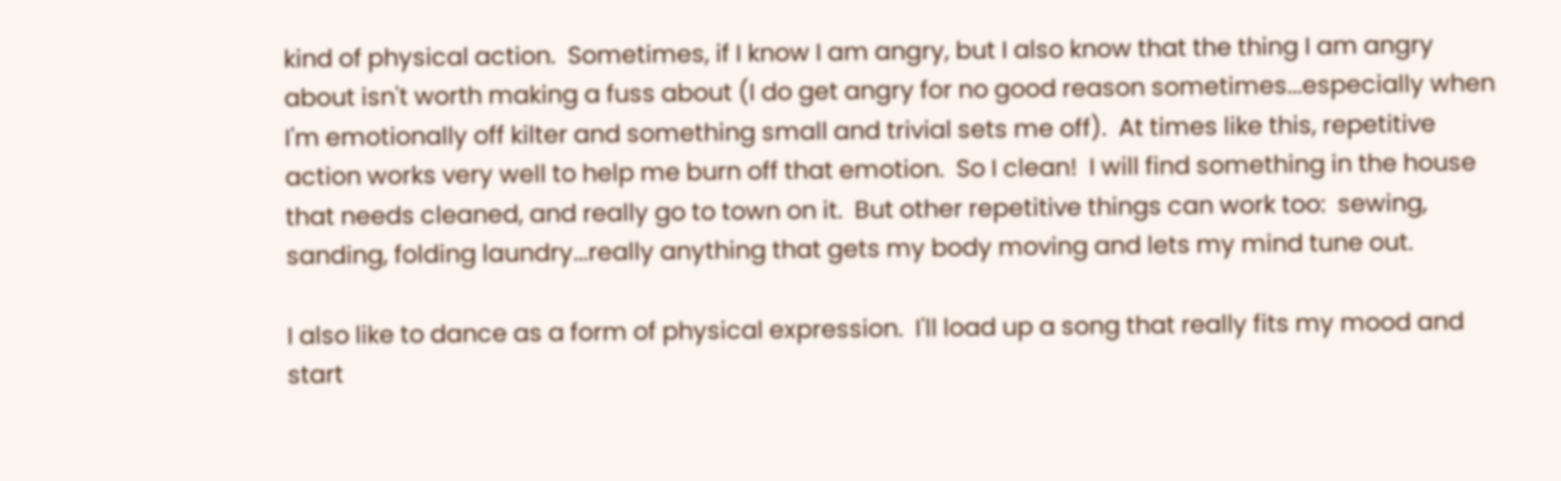kind of physical action.  Sometimes, if I know I am angry, but I also know that the thing I am angry about isn't worth making a fuss about (I do get angry for no good reason sometimes...especially when I'm emotionally off kilter and something small and trivial sets me off).  At times like this, repetitive action works very well to help me burn off that emotion.  So I clean!  I will find something in the house that needs cleaned, and really go to town on it.  But other repetitive things can work too:  sewing, sanding, folding laundry...really anything that gets my body moving and lets my mind tune out.

I also like to dance as a form of physical expression.  I'll load up a song that really fits my mood and start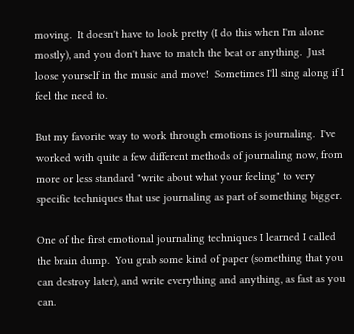moving.  It doesn't have to look pretty (I do this when I'm alone mostly), and you don't have to match the beat or anything.  Just loose yourself in the music and move!  Sometimes I'll sing along if I feel the need to.

But my favorite way to work through emotions is journaling.  I've worked with quite a few different methods of journaling now, from more or less standard "write about what your feeling" to very specific techniques that use journaling as part of something bigger.

One of the first emotional journaling techniques I learned I called the brain dump.  You grab some kind of paper (something that you can destroy later), and write everything and anything, as fast as you can.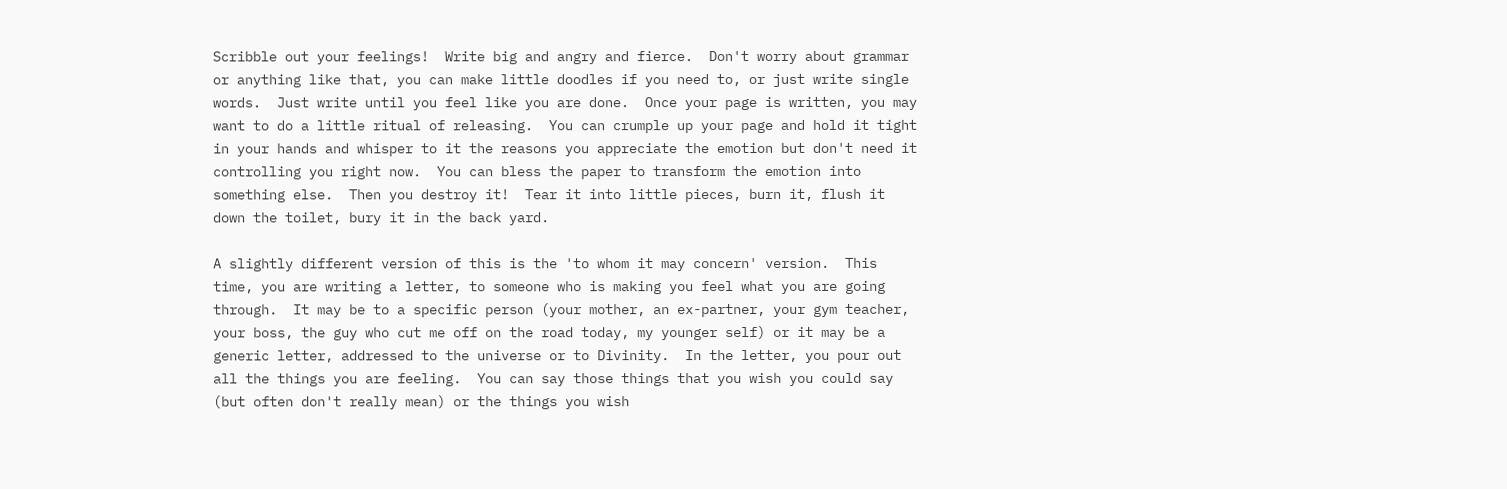Scribble out your feelings!  Write big and angry and fierce.  Don't worry about grammar or anything like that, you can make little doodles if you need to, or just write single words.  Just write until you feel like you are done.  Once your page is written, you may want to do a little ritual of releasing.  You can crumple up your page and hold it tight in your hands and whisper to it the reasons you appreciate the emotion but don't need it controlling you right now.  You can bless the paper to transform the emotion into something else.  Then you destroy it!  Tear it into little pieces, burn it, flush it down the toilet, bury it in the back yard.

A slightly different version of this is the 'to whom it may concern' version.  This time, you are writing a letter, to someone who is making you feel what you are going through.  It may be to a specific person (your mother, an ex-partner, your gym teacher, your boss, the guy who cut me off on the road today, my younger self) or it may be a generic letter, addressed to the universe or to Divinity.  In the letter, you pour out all the things you are feeling.  You can say those things that you wish you could say (but often don't really mean) or the things you wish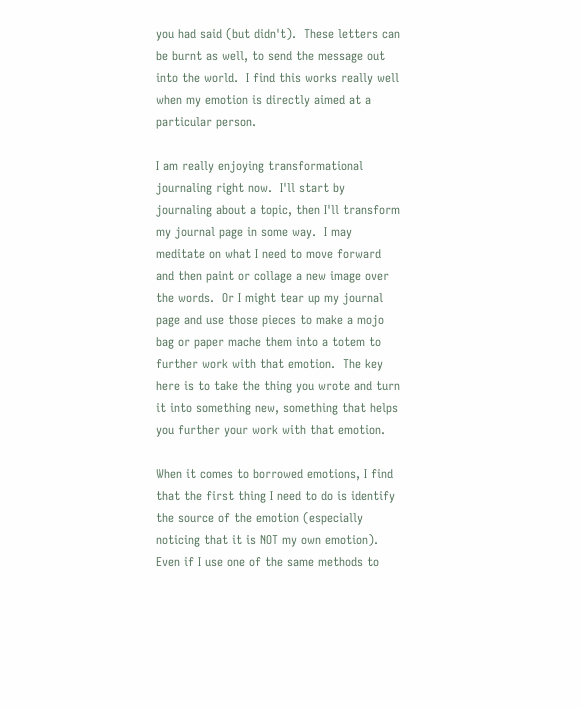you had said (but didn't).  These letters can be burnt as well, to send the message out into the world.  I find this works really well when my emotion is directly aimed at a particular person.

I am really enjoying transformational journaling right now.  I'll start by journaling about a topic, then I'll transform my journal page in some way.  I may meditate on what I need to move forward and then paint or collage a new image over the words.  Or I might tear up my journal page and use those pieces to make a mojo bag or paper mache them into a totem to further work with that emotion.  The key here is to take the thing you wrote and turn it into something new, something that helps you further your work with that emotion.

When it comes to borrowed emotions, I find that the first thing I need to do is identify the source of the emotion (especially noticing that it is NOT my own emotion).  Even if I use one of the same methods to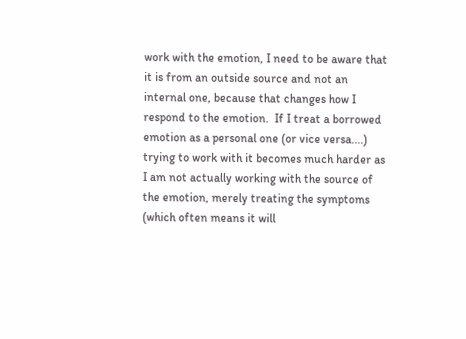work with the emotion, I need to be aware that it is from an outside source and not an internal one, because that changes how I respond to the emotion.  If I treat a borrowed emotion as a personal one (or vice versa....) trying to work with it becomes much harder as I am not actually working with the source of the emotion, merely treating the symptoms (which often means it will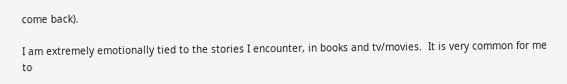come back).

I am extremely emotionally tied to the stories I encounter, in books and tv/movies.  It is very common for me to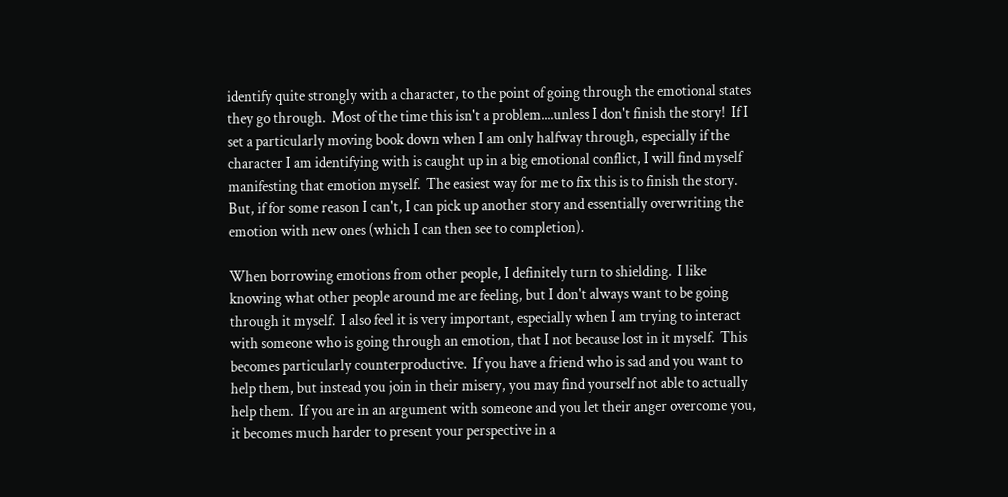identify quite strongly with a character, to the point of going through the emotional states they go through.  Most of the time this isn't a problem....unless I don't finish the story!  If I set a particularly moving book down when I am only halfway through, especially if the character I am identifying with is caught up in a big emotional conflict, I will find myself manifesting that emotion myself.  The easiest way for me to fix this is to finish the story.  But, if for some reason I can't, I can pick up another story and essentially overwriting the emotion with new ones (which I can then see to completion).

When borrowing emotions from other people, I definitely turn to shielding.  I like knowing what other people around me are feeling, but I don't always want to be going through it myself.  I also feel it is very important, especially when I am trying to interact with someone who is going through an emotion, that I not because lost in it myself.  This becomes particularly counterproductive.  If you have a friend who is sad and you want to help them, but instead you join in their misery, you may find yourself not able to actually help them.  If you are in an argument with someone and you let their anger overcome you, it becomes much harder to present your perspective in a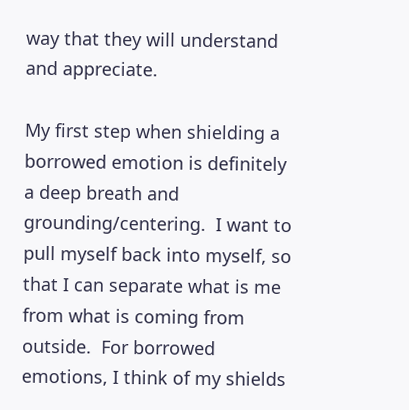way that they will understand and appreciate.

My first step when shielding a borrowed emotion is definitely a deep breath and grounding/centering.  I want to pull myself back into myself, so that I can separate what is me from what is coming from outside.  For borrowed emotions, I think of my shields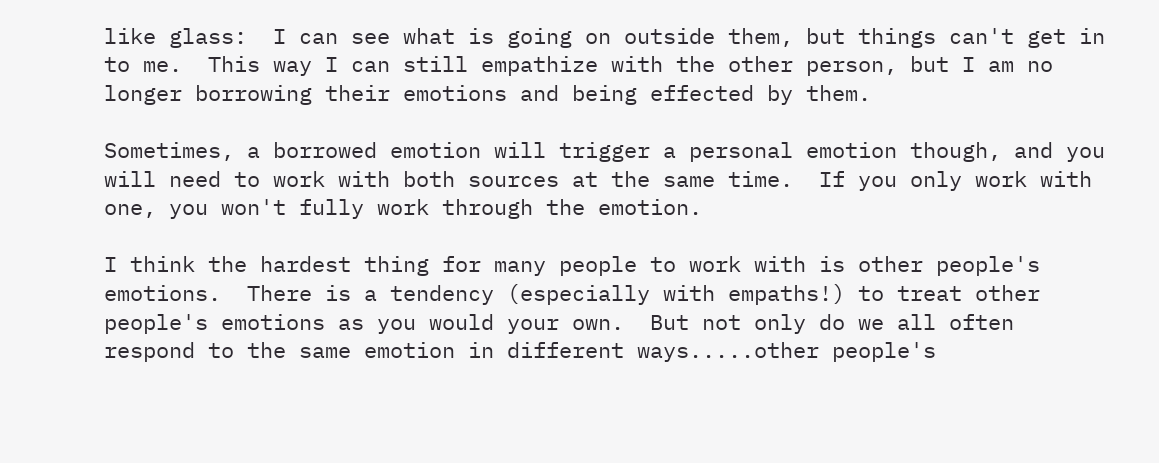like glass:  I can see what is going on outside them, but things can't get in to me.  This way I can still empathize with the other person, but I am no longer borrowing their emotions and being effected by them.

Sometimes, a borrowed emotion will trigger a personal emotion though, and you will need to work with both sources at the same time.  If you only work with one, you won't fully work through the emotion.

I think the hardest thing for many people to work with is other people's emotions.  There is a tendency (especially with empaths!) to treat other people's emotions as you would your own.  But not only do we all often respond to the same emotion in different ways.....other people's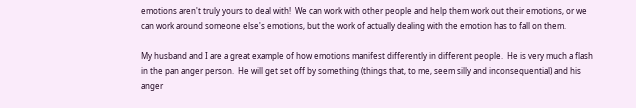emotions aren't truly yours to deal with!  We can work with other people and help them work out their emotions, or we can work around someone else's emotions, but the work of actually dealing with the emotion has to fall on them.

My husband and I are a great example of how emotions manifest differently in different people.  He is very much a flash in the pan anger person.  He will get set off by something (things that, to me, seem silly and inconsequential) and his anger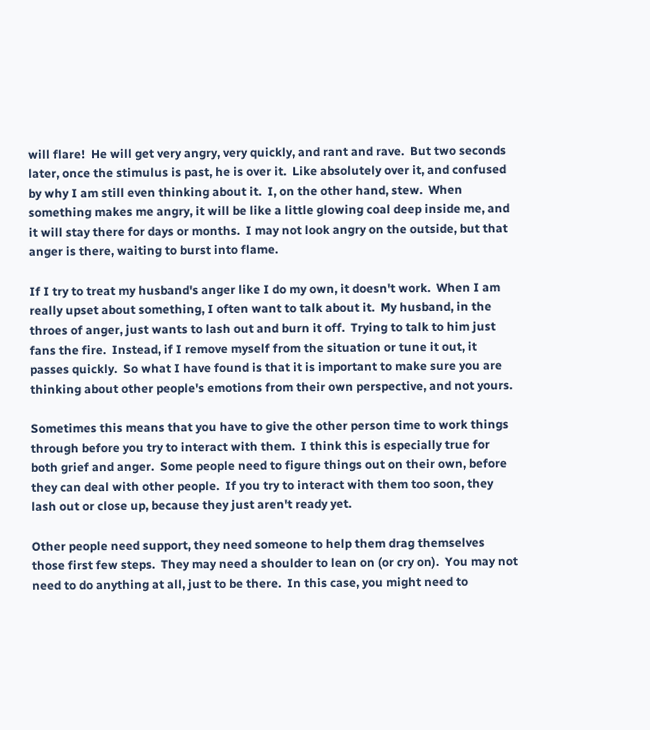will flare!  He will get very angry, very quickly, and rant and rave.  But two seconds later, once the stimulus is past, he is over it.  Like absolutely over it, and confused by why I am still even thinking about it.  I, on the other hand, stew.  When something makes me angry, it will be like a little glowing coal deep inside me, and it will stay there for days or months.  I may not look angry on the outside, but that anger is there, waiting to burst into flame.

If I try to treat my husband's anger like I do my own, it doesn't work.  When I am really upset about something, I often want to talk about it.  My husband, in the throes of anger, just wants to lash out and burn it off.  Trying to talk to him just fans the fire.  Instead, if I remove myself from the situation or tune it out, it passes quickly.  So what I have found is that it is important to make sure you are thinking about other people's emotions from their own perspective, and not yours.

Sometimes this means that you have to give the other person time to work things through before you try to interact with them.  I think this is especially true for both grief and anger.  Some people need to figure things out on their own, before they can deal with other people.  If you try to interact with them too soon, they lash out or close up, because they just aren't ready yet.

Other people need support, they need someone to help them drag themselves those first few steps.  They may need a shoulder to lean on (or cry on).  You may not need to do anything at all, just to be there.  In this case, you might need to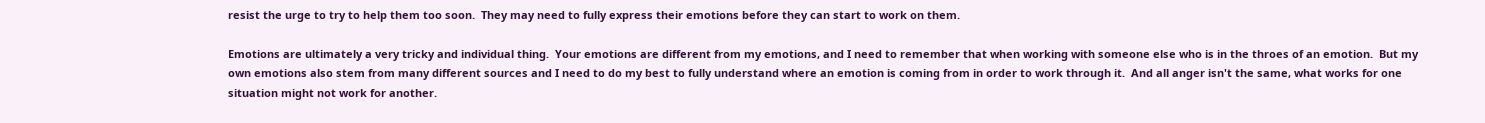resist the urge to try to help them too soon.  They may need to fully express their emotions before they can start to work on them.

Emotions are ultimately a very tricky and individual thing.  Your emotions are different from my emotions, and I need to remember that when working with someone else who is in the throes of an emotion.  But my own emotions also stem from many different sources and I need to do my best to fully understand where an emotion is coming from in order to work through it.  And all anger isn't the same, what works for one situation might not work for another.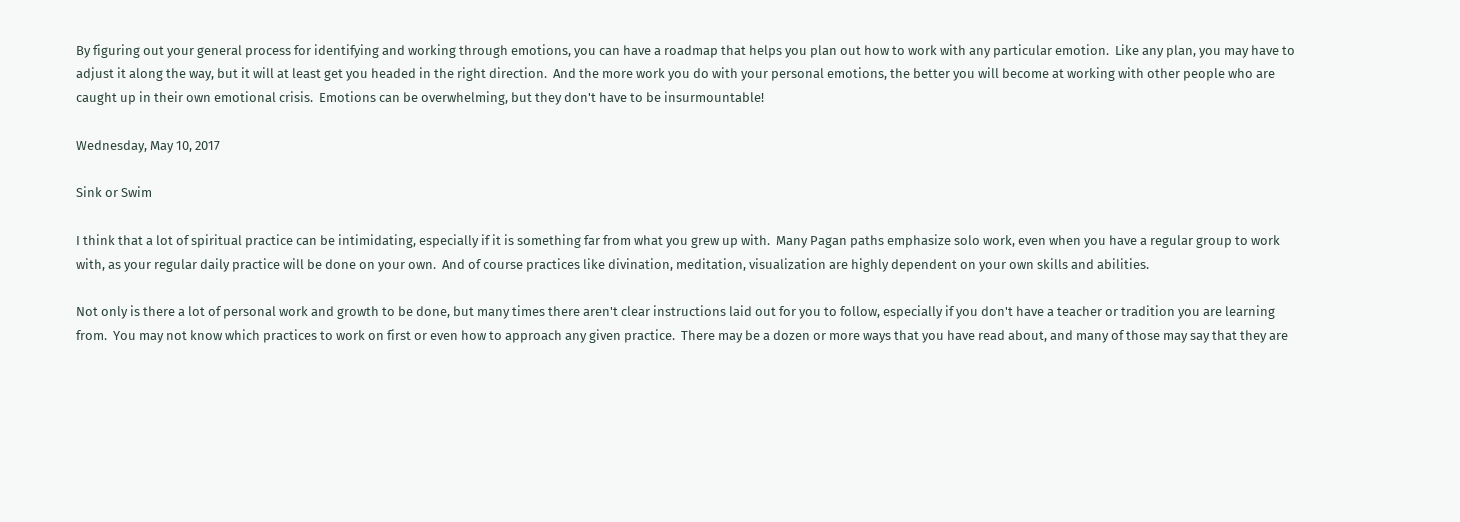By figuring out your general process for identifying and working through emotions, you can have a roadmap that helps you plan out how to work with any particular emotion.  Like any plan, you may have to adjust it along the way, but it will at least get you headed in the right direction.  And the more work you do with your personal emotions, the better you will become at working with other people who are caught up in their own emotional crisis.  Emotions can be overwhelming, but they don't have to be insurmountable!

Wednesday, May 10, 2017

Sink or Swim

I think that a lot of spiritual practice can be intimidating, especially if it is something far from what you grew up with.  Many Pagan paths emphasize solo work, even when you have a regular group to work with, as your regular daily practice will be done on your own.  And of course practices like divination, meditation, visualization are highly dependent on your own skills and abilities.

Not only is there a lot of personal work and growth to be done, but many times there aren't clear instructions laid out for you to follow, especially if you don't have a teacher or tradition you are learning from.  You may not know which practices to work on first or even how to approach any given practice.  There may be a dozen or more ways that you have read about, and many of those may say that they are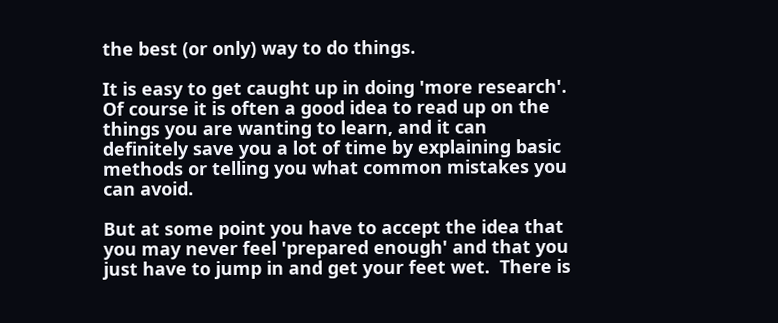the best (or only) way to do things.

It is easy to get caught up in doing 'more research'.  Of course it is often a good idea to read up on the things you are wanting to learn, and it can definitely save you a lot of time by explaining basic methods or telling you what common mistakes you can avoid.

But at some point you have to accept the idea that you may never feel 'prepared enough' and that you just have to jump in and get your feet wet.  There is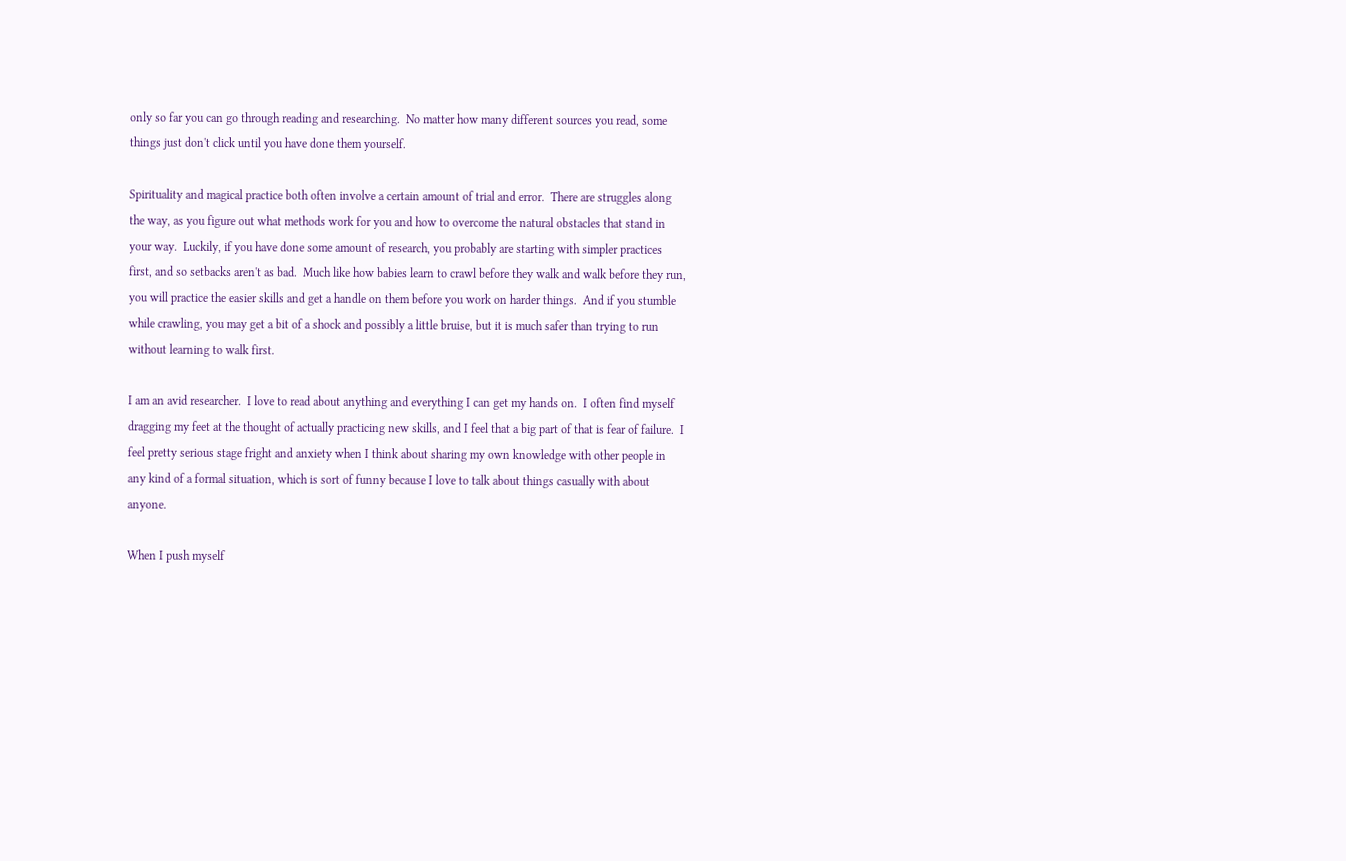only so far you can go through reading and researching.  No matter how many different sources you read, some things just don't click until you have done them yourself.

Spirituality and magical practice both often involve a certain amount of trial and error.  There are struggles along the way, as you figure out what methods work for you and how to overcome the natural obstacles that stand in your way.  Luckily, if you have done some amount of research, you probably are starting with simpler practices first, and so setbacks aren't as bad.  Much like how babies learn to crawl before they walk and walk before they run, you will practice the easier skills and get a handle on them before you work on harder things.  And if you stumble while crawling, you may get a bit of a shock and possibly a little bruise, but it is much safer than trying to run without learning to walk first.

I am an avid researcher.  I love to read about anything and everything I can get my hands on.  I often find myself dragging my feet at the thought of actually practicing new skills, and I feel that a big part of that is fear of failure.  I feel pretty serious stage fright and anxiety when I think about sharing my own knowledge with other people in any kind of a formal situation, which is sort of funny because I love to talk about things casually with about anyone.

When I push myself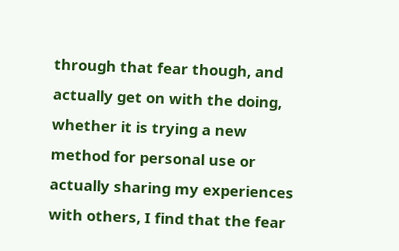through that fear though, and actually get on with the doing, whether it is trying a new method for personal use or actually sharing my experiences with others, I find that the fear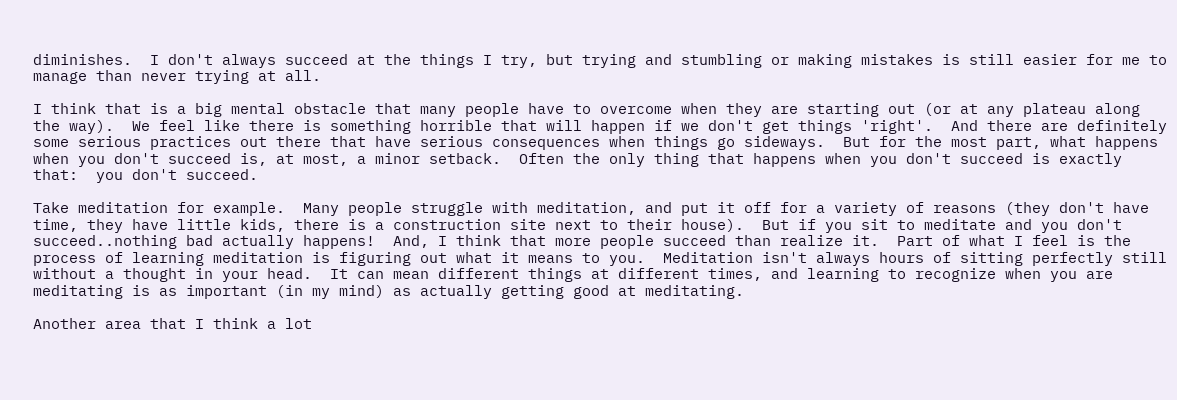diminishes.  I don't always succeed at the things I try, but trying and stumbling or making mistakes is still easier for me to manage than never trying at all.

I think that is a big mental obstacle that many people have to overcome when they are starting out (or at any plateau along the way).  We feel like there is something horrible that will happen if we don't get things 'right'.  And there are definitely some serious practices out there that have serious consequences when things go sideways.  But for the most part, what happens when you don't succeed is, at most, a minor setback.  Often the only thing that happens when you don't succeed is exactly that:  you don't succeed.

Take meditation for example.  Many people struggle with meditation, and put it off for a variety of reasons (they don't have time, they have little kids, there is a construction site next to their house).  But if you sit to meditate and you don't succeed..nothing bad actually happens!  And, I think that more people succeed than realize it.  Part of what I feel is the process of learning meditation is figuring out what it means to you.  Meditation isn't always hours of sitting perfectly still without a thought in your head.  It can mean different things at different times, and learning to recognize when you are meditating is as important (in my mind) as actually getting good at meditating.

Another area that I think a lot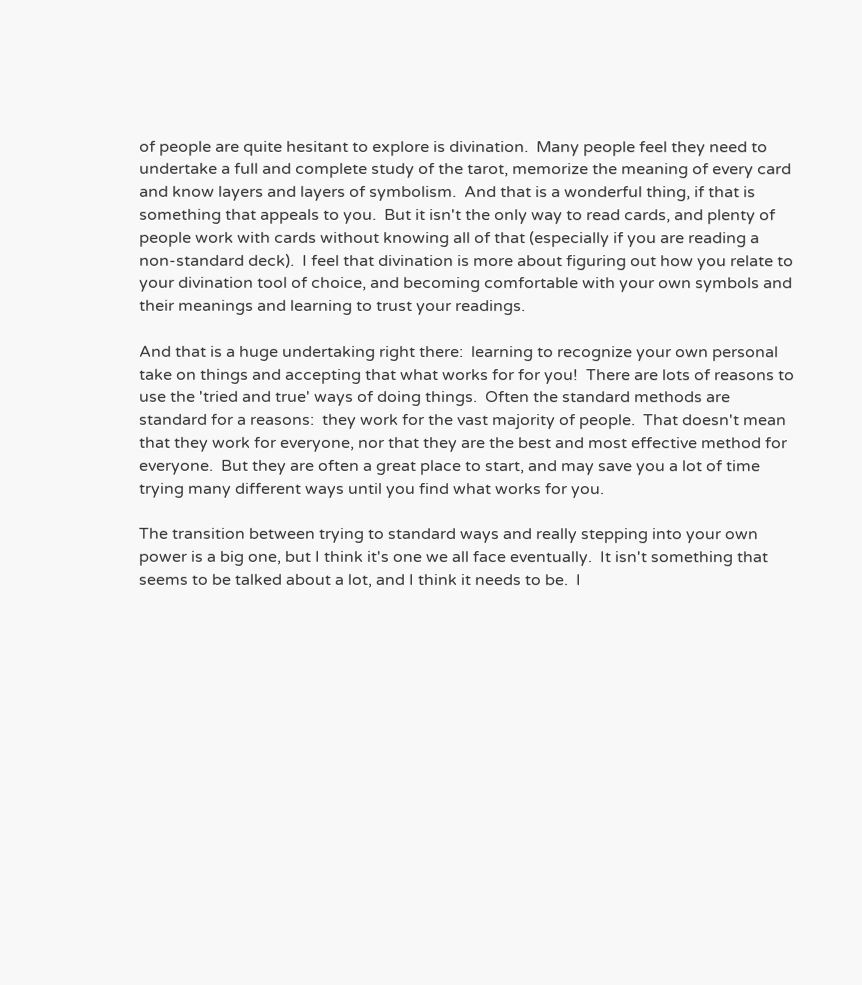of people are quite hesitant to explore is divination.  Many people feel they need to undertake a full and complete study of the tarot, memorize the meaning of every card and know layers and layers of symbolism.  And that is a wonderful thing, if that is something that appeals to you.  But it isn't the only way to read cards, and plenty of people work with cards without knowing all of that (especially if you are reading a non-standard deck).  I feel that divination is more about figuring out how you relate to your divination tool of choice, and becoming comfortable with your own symbols and their meanings and learning to trust your readings.

And that is a huge undertaking right there:  learning to recognize your own personal take on things and accepting that what works for for you!  There are lots of reasons to use the 'tried and true' ways of doing things.  Often the standard methods are standard for a reasons:  they work for the vast majority of people.  That doesn't mean that they work for everyone, nor that they are the best and most effective method for everyone.  But they are often a great place to start, and may save you a lot of time trying many different ways until you find what works for you.

The transition between trying to standard ways and really stepping into your own power is a big one, but I think it's one we all face eventually.  It isn't something that seems to be talked about a lot, and I think it needs to be.  I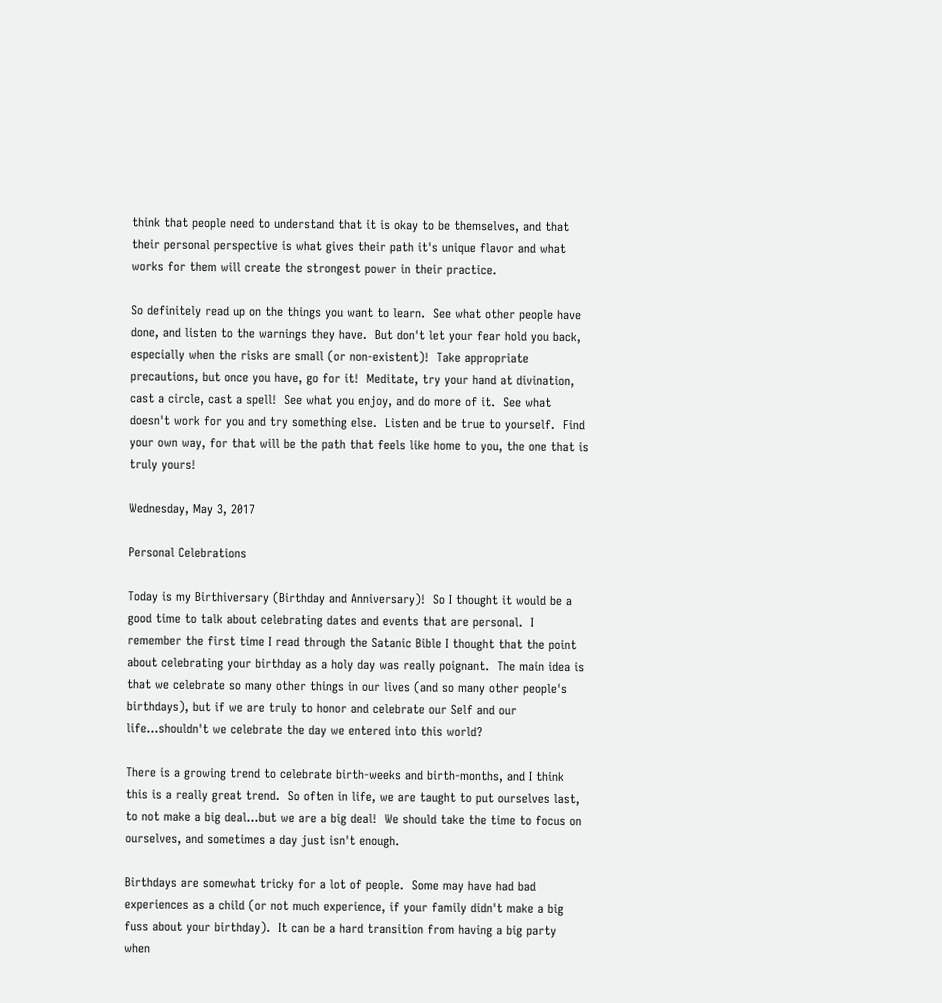think that people need to understand that it is okay to be themselves, and that their personal perspective is what gives their path it's unique flavor and what works for them will create the strongest power in their practice.

So definitely read up on the things you want to learn.  See what other people have done, and listen to the warnings they have.  But don't let your fear hold you back, especially when the risks are small (or non-existent)!  Take appropriate precautions, but once you have, go for it!  Meditate, try your hand at divination, cast a circle, cast a spell!  See what you enjoy, and do more of it.  See what doesn't work for you and try something else.  Listen and be true to yourself.  Find your own way, for that will be the path that feels like home to you, the one that is truly yours!

Wednesday, May 3, 2017

Personal Celebrations

Today is my Birthiversary (Birthday and Anniversary)!  So I thought it would be a good time to talk about celebrating dates and events that are personal.  I remember the first time I read through the Satanic Bible I thought that the point about celebrating your birthday as a holy day was really poignant.  The main idea is that we celebrate so many other things in our lives (and so many other people's birthdays), but if we are truly to honor and celebrate our Self and our life...shouldn't we celebrate the day we entered into this world?

There is a growing trend to celebrate birth-weeks and birth-months, and I think this is a really great trend.  So often in life, we are taught to put ourselves last, to not make a big deal...but we are a big deal!  We should take the time to focus on ourselves, and sometimes a day just isn't enough.

Birthdays are somewhat tricky for a lot of people.  Some may have had bad experiences as a child (or not much experience, if your family didn't make a big fuss about your birthday).  It can be a hard transition from having a big party when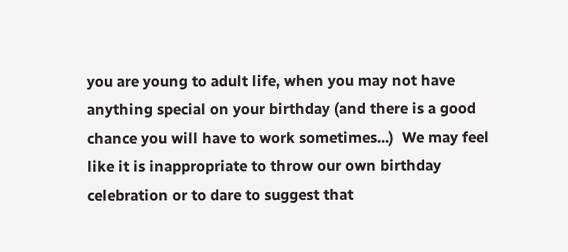you are young to adult life, when you may not have anything special on your birthday (and there is a good chance you will have to work sometimes...)  We may feel like it is inappropriate to throw our own birthday celebration or to dare to suggest that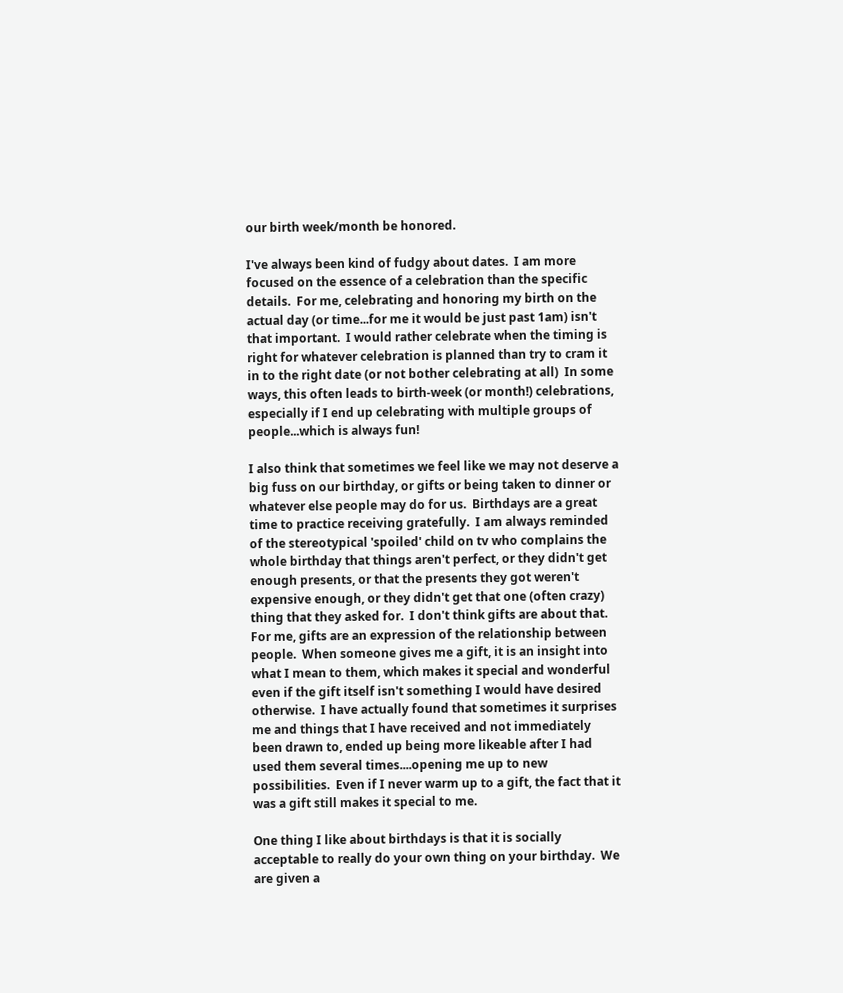our birth week/month be honored.

I've always been kind of fudgy about dates.  I am more focused on the essence of a celebration than the specific details.  For me, celebrating and honoring my birth on the actual day (or time...for me it would be just past 1am) isn't that important.  I would rather celebrate when the timing is right for whatever celebration is planned than try to cram it in to the right date (or not bother celebrating at all)  In some ways, this often leads to birth-week (or month!) celebrations, especially if I end up celebrating with multiple groups of people...which is always fun!

I also think that sometimes we feel like we may not deserve a big fuss on our birthday, or gifts or being taken to dinner or whatever else people may do for us.  Birthdays are a great time to practice receiving gratefully.  I am always reminded of the stereotypical 'spoiled' child on tv who complains the whole birthday that things aren't perfect, or they didn't get enough presents, or that the presents they got weren't expensive enough, or they didn't get that one (often crazy) thing that they asked for.  I don't think gifts are about that.  For me, gifts are an expression of the relationship between people.  When someone gives me a gift, it is an insight into what I mean to them, which makes it special and wonderful even if the gift itself isn't something I would have desired otherwise.  I have actually found that sometimes it surprises me and things that I have received and not immediately been drawn to, ended up being more likeable after I had used them several times....opening me up to new possibilities.  Even if I never warm up to a gift, the fact that it was a gift still makes it special to me.

One thing I like about birthdays is that it is socially acceptable to really do your own thing on your birthday.  We are given a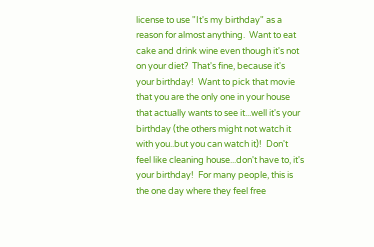license to use "It's my birthday" as a reason for almost anything.  Want to eat cake and drink wine even though it's not on your diet?  That's fine, because it's your birthday!  Want to pick that movie that you are the only one in your house that actually wants to see it...well it's your birthday (the others might not watch it with you..but you can watch it)!  Don't feel like cleaning house...don't have to, it's your birthday!  For many people, this is the one day where they feel free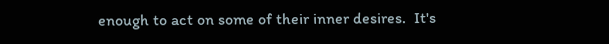enough to act on some of their inner desires.  It's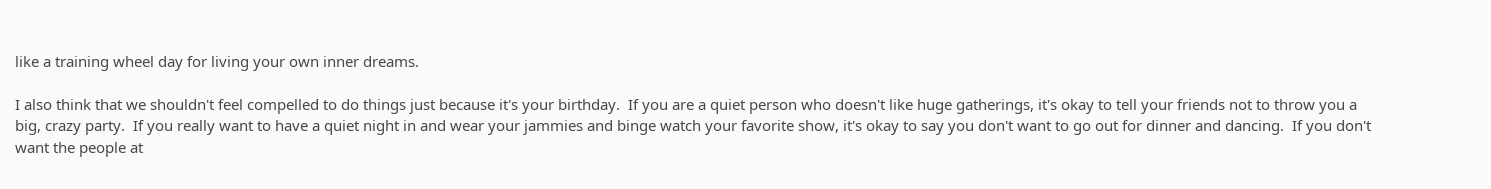like a training wheel day for living your own inner dreams.

I also think that we shouldn't feel compelled to do things just because it's your birthday.  If you are a quiet person who doesn't like huge gatherings, it's okay to tell your friends not to throw you a big, crazy party.  If you really want to have a quiet night in and wear your jammies and binge watch your favorite show, it's okay to say you don't want to go out for dinner and dancing.  If you don't want the people at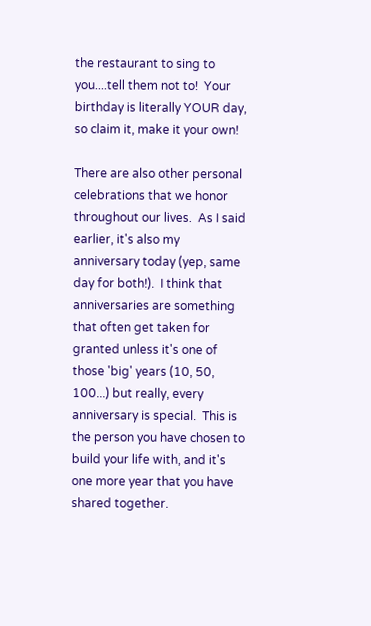the restaurant to sing to you....tell them not to!  Your birthday is literally YOUR day, so claim it, make it your own!

There are also other personal celebrations that we honor throughout our lives.  As I said earlier, it's also my anniversary today (yep, same day for both!).  I think that anniversaries are something that often get taken for granted unless it's one of those 'big' years (10, 50, 100...) but really, every anniversary is special.  This is the person you have chosen to build your life with, and it's one more year that you have shared together.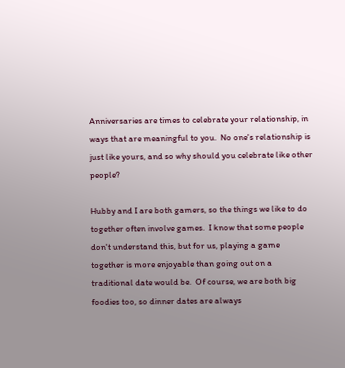Anniversaries are times to celebrate your relationship, in ways that are meaningful to you.  No one's relationship is just like yours, and so why should you celebrate like other people?

Hubby and I are both gamers, so the things we like to do together often involve games.  I know that some people don't understand this, but for us, playing a game together is more enjoyable than going out on a traditional date would be.  Of course, we are both big foodies too, so dinner dates are always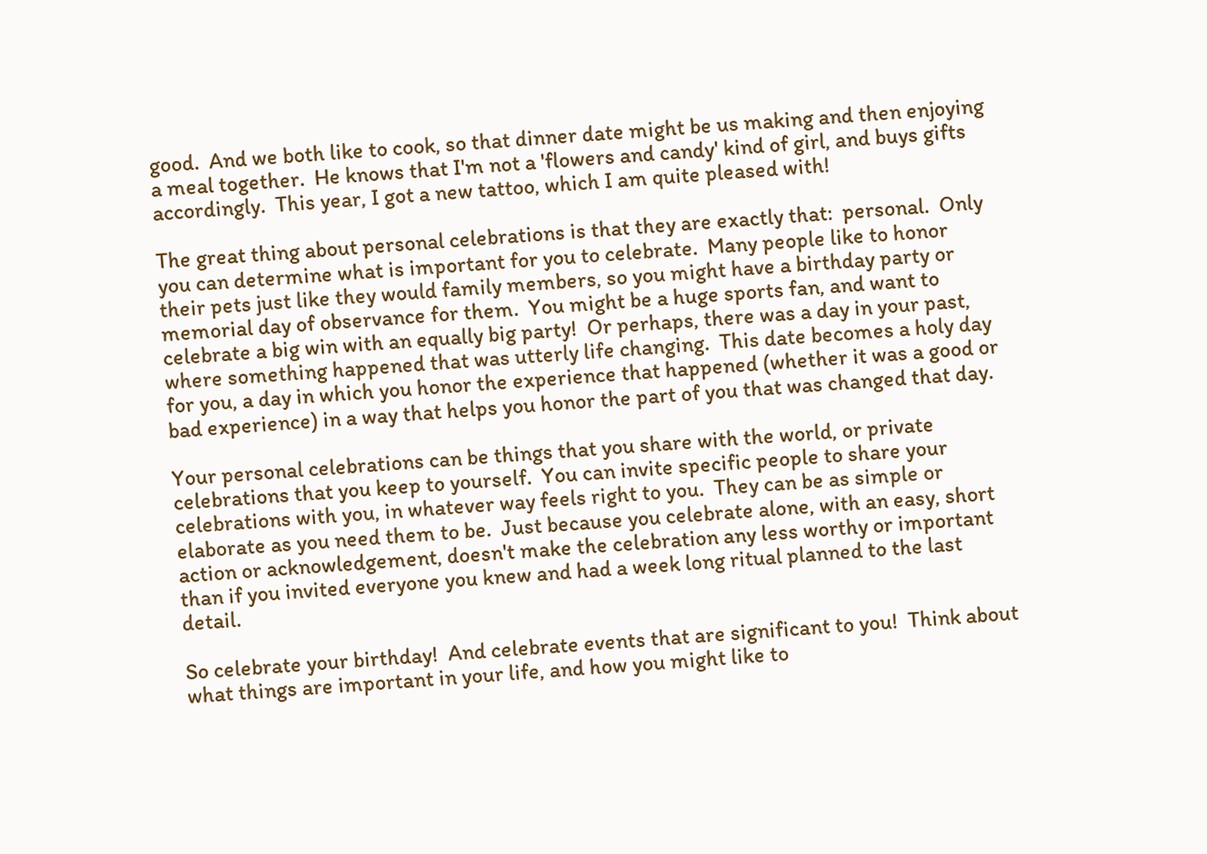good.  And we both like to cook, so that dinner date might be us making and then enjoying a meal together.  He knows that I'm not a 'flowers and candy' kind of girl, and buys gifts accordingly.  This year, I got a new tattoo, which I am quite pleased with!

The great thing about personal celebrations is that they are exactly that:  personal.  Only you can determine what is important for you to celebrate.  Many people like to honor their pets just like they would family members, so you might have a birthday party or memorial day of observance for them.  You might be a huge sports fan, and want to celebrate a big win with an equally big party!  Or perhaps, there was a day in your past, where something happened that was utterly life changing.  This date becomes a holy day for you, a day in which you honor the experience that happened (whether it was a good or bad experience) in a way that helps you honor the part of you that was changed that day.

Your personal celebrations can be things that you share with the world, or private celebrations that you keep to yourself.  You can invite specific people to share your celebrations with you, in whatever way feels right to you.  They can be as simple or elaborate as you need them to be.  Just because you celebrate alone, with an easy, short action or acknowledgement, doesn't make the celebration any less worthy or important than if you invited everyone you knew and had a week long ritual planned to the last detail.

So celebrate your birthday!  And celebrate events that are significant to you!  Think about what things are important in your life, and how you might like to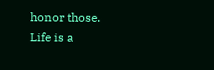honor those.  Life is a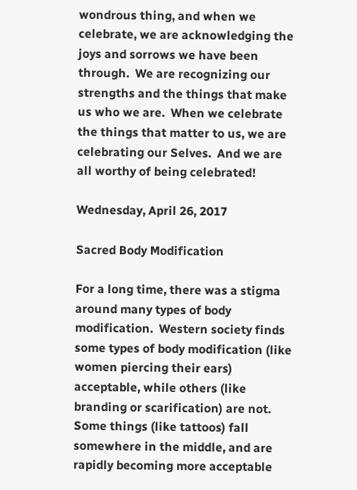wondrous thing, and when we celebrate, we are acknowledging the joys and sorrows we have been through.  We are recognizing our strengths and the things that make us who we are.  When we celebrate the things that matter to us, we are celebrating our Selves.  And we are all worthy of being celebrated!

Wednesday, April 26, 2017

Sacred Body Modification

For a long time, there was a stigma around many types of body modification.  Western society finds some types of body modification (like women piercing their ears) acceptable, while others (like branding or scarification) are not.  Some things (like tattoos) fall somewhere in the middle, and are rapidly becoming more acceptable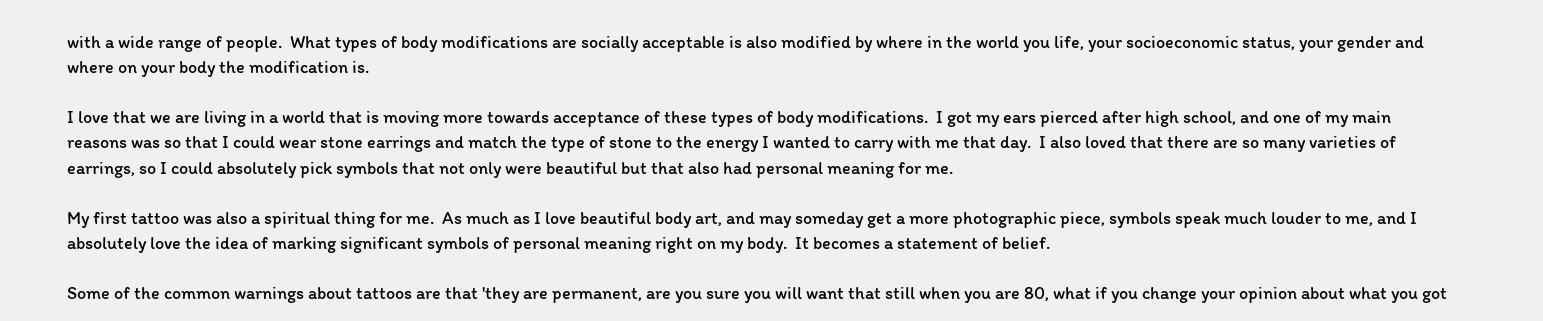with a wide range of people.  What types of body modifications are socially acceptable is also modified by where in the world you life, your socioeconomic status, your gender and where on your body the modification is.

I love that we are living in a world that is moving more towards acceptance of these types of body modifications.  I got my ears pierced after high school, and one of my main reasons was so that I could wear stone earrings and match the type of stone to the energy I wanted to carry with me that day.  I also loved that there are so many varieties of earrings, so I could absolutely pick symbols that not only were beautiful but that also had personal meaning for me.

My first tattoo was also a spiritual thing for me.  As much as I love beautiful body art, and may someday get a more photographic piece, symbols speak much louder to me, and I absolutely love the idea of marking significant symbols of personal meaning right on my body.  It becomes a statement of belief.

Some of the common warnings about tattoos are that 'they are permanent, are you sure you will want that still when you are 80, what if you change your opinion about what you got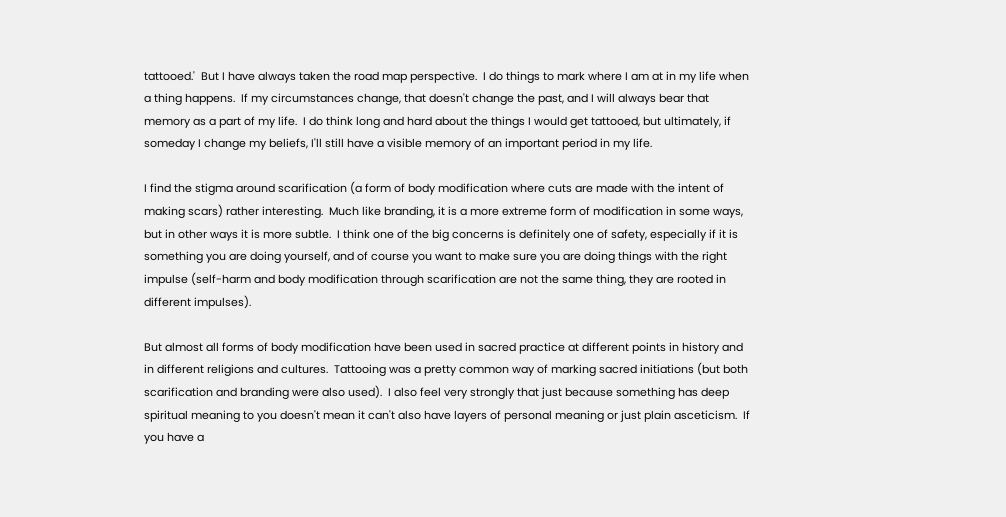tattooed.'  But I have always taken the road map perspective.  I do things to mark where I am at in my life when a thing happens.  If my circumstances change, that doesn't change the past, and I will always bear that memory as a part of my life.  I do think long and hard about the things I would get tattooed, but ultimately, if someday I change my beliefs, I'll still have a visible memory of an important period in my life.

I find the stigma around scarification (a form of body modification where cuts are made with the intent of making scars) rather interesting.  Much like branding, it is a more extreme form of modification in some ways, but in other ways it is more subtle.  I think one of the big concerns is definitely one of safety, especially if it is something you are doing yourself, and of course you want to make sure you are doing things with the right impulse (self-harm and body modification through scarification are not the same thing, they are rooted in different impulses).

But almost all forms of body modification have been used in sacred practice at different points in history and in different religions and cultures.  Tattooing was a pretty common way of marking sacred initiations (but both scarification and branding were also used).  I also feel very strongly that just because something has deep spiritual meaning to you doesn't mean it can't also have layers of personal meaning or just plain asceticism.  If you have a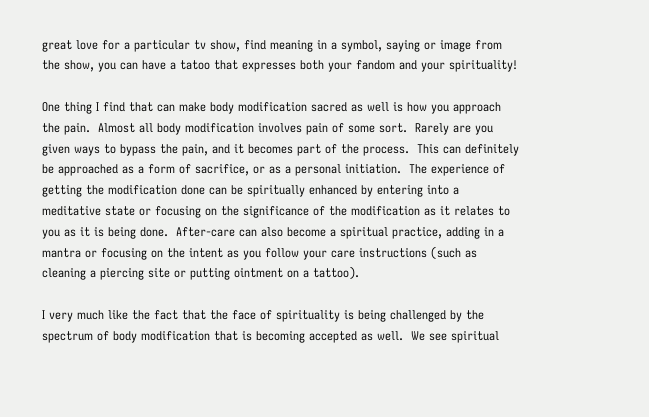great love for a particular tv show, find meaning in a symbol, saying or image from the show, you can have a tatoo that expresses both your fandom and your spirituality!

One thing I find that can make body modification sacred as well is how you approach the pain.  Almost all body modification involves pain of some sort.  Rarely are you given ways to bypass the pain, and it becomes part of the process.  This can definitely be approached as a form of sacrifice, or as a personal initiation.  The experience of getting the modification done can be spiritually enhanced by entering into a meditative state or focusing on the significance of the modification as it relates to you as it is being done.  After-care can also become a spiritual practice, adding in a mantra or focusing on the intent as you follow your care instructions (such as cleaning a piercing site or putting ointment on a tattoo).

I very much like the fact that the face of spirituality is being challenged by the spectrum of body modification that is becoming accepted as well.  We see spiritual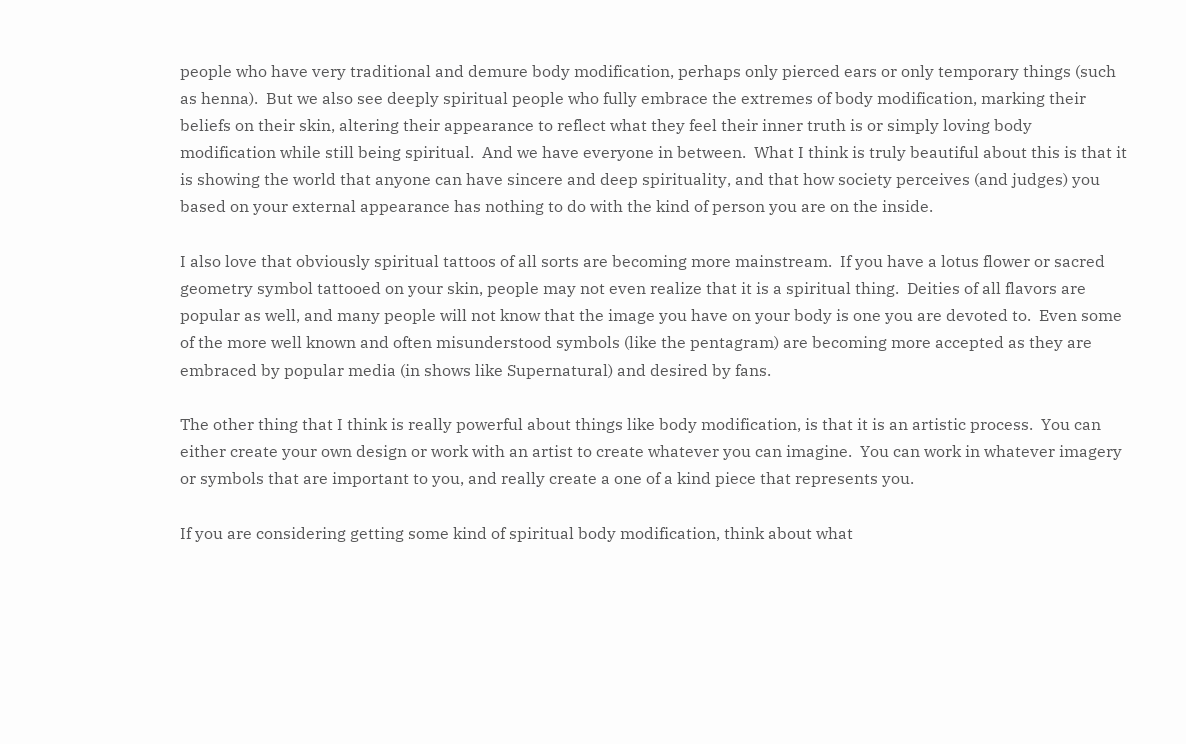people who have very traditional and demure body modification, perhaps only pierced ears or only temporary things (such as henna).  But we also see deeply spiritual people who fully embrace the extremes of body modification, marking their beliefs on their skin, altering their appearance to reflect what they feel their inner truth is or simply loving body modification while still being spiritual.  And we have everyone in between.  What I think is truly beautiful about this is that it is showing the world that anyone can have sincere and deep spirituality, and that how society perceives (and judges) you based on your external appearance has nothing to do with the kind of person you are on the inside.

I also love that obviously spiritual tattoos of all sorts are becoming more mainstream.  If you have a lotus flower or sacred geometry symbol tattooed on your skin, people may not even realize that it is a spiritual thing.  Deities of all flavors are popular as well, and many people will not know that the image you have on your body is one you are devoted to.  Even some of the more well known and often misunderstood symbols (like the pentagram) are becoming more accepted as they are embraced by popular media (in shows like Supernatural) and desired by fans.

The other thing that I think is really powerful about things like body modification, is that it is an artistic process.  You can either create your own design or work with an artist to create whatever you can imagine.  You can work in whatever imagery or symbols that are important to you, and really create a one of a kind piece that represents you.

If you are considering getting some kind of spiritual body modification, think about what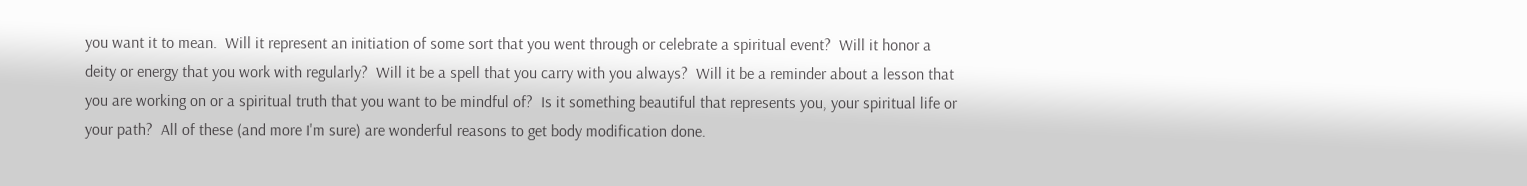you want it to mean.  Will it represent an initiation of some sort that you went through or celebrate a spiritual event?  Will it honor a deity or energy that you work with regularly?  Will it be a spell that you carry with you always?  Will it be a reminder about a lesson that you are working on or a spiritual truth that you want to be mindful of?  Is it something beautiful that represents you, your spiritual life or your path?  All of these (and more I'm sure) are wonderful reasons to get body modification done.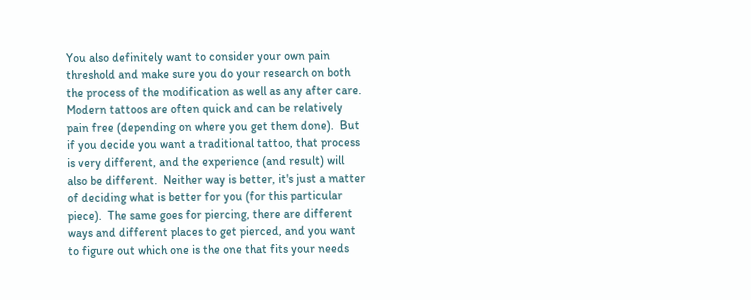You also definitely want to consider your own pain threshold and make sure you do your research on both the process of the modification as well as any after care.  Modern tattoos are often quick and can be relatively pain free (depending on where you get them done).  But if you decide you want a traditional tattoo, that process is very different, and the experience (and result) will also be different.  Neither way is better, it's just a matter of deciding what is better for you (for this particular piece).  The same goes for piercing, there are different ways and different places to get pierced, and you want to figure out which one is the one that fits your needs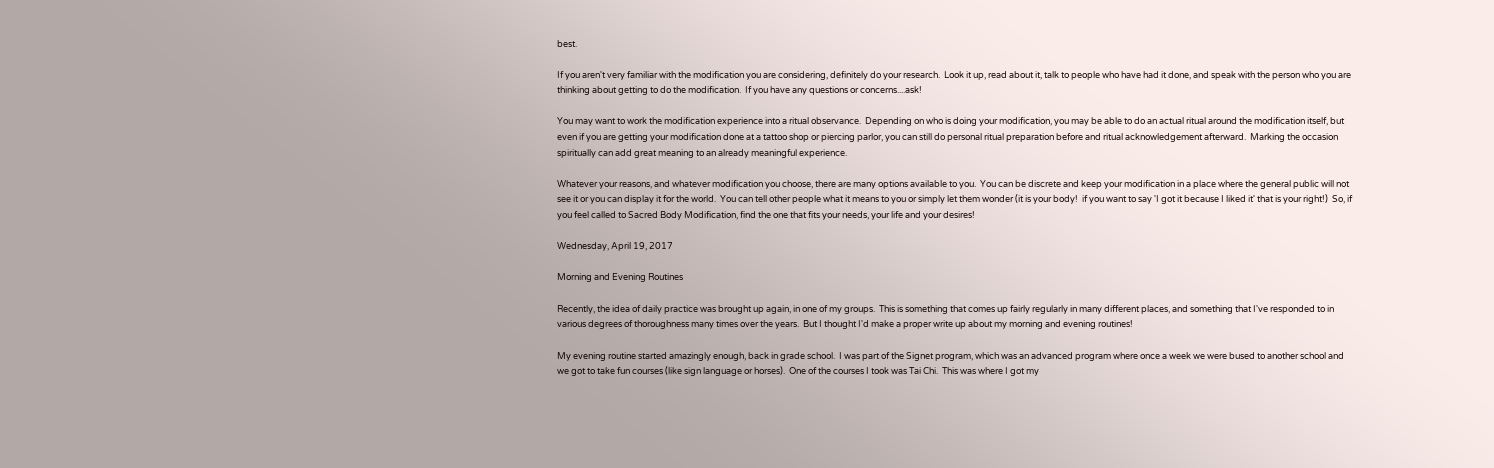best.

If you aren't very familiar with the modification you are considering, definitely do your research.  Look it up, read about it, talk to people who have had it done, and speak with the person who you are thinking about getting to do the modification.  If you have any questions or concerns....ask!

You may want to work the modification experience into a ritual observance.  Depending on who is doing your modification, you may be able to do an actual ritual around the modification itself, but even if you are getting your modification done at a tattoo shop or piercing parlor, you can still do personal ritual preparation before and ritual acknowledgement afterward.  Marking the occasion spiritually can add great meaning to an already meaningful experience.

Whatever your reasons, and whatever modification you choose, there are many options available to you.  You can be discrete and keep your modification in a place where the general public will not see it or you can display it for the world.  You can tell other people what it means to you or simply let them wonder (it is your body!  if you want to say 'I got it because I liked it' that is your right!)  So, if you feel called to Sacred Body Modification, find the one that fits your needs, your life and your desires!

Wednesday, April 19, 2017

Morning and Evening Routines

Recently, the idea of daily practice was brought up again, in one of my groups.  This is something that comes up fairly regularly in many different places, and something that I've responded to in various degrees of thoroughness many times over the years.  But I thought I'd make a proper write up about my morning and evening routines!

My evening routine started amazingly enough, back in grade school.  I was part of the Signet program, which was an advanced program where once a week we were bused to another school and we got to take fun courses (like sign language or horses).  One of the courses I took was Tai Chi.  This was where I got my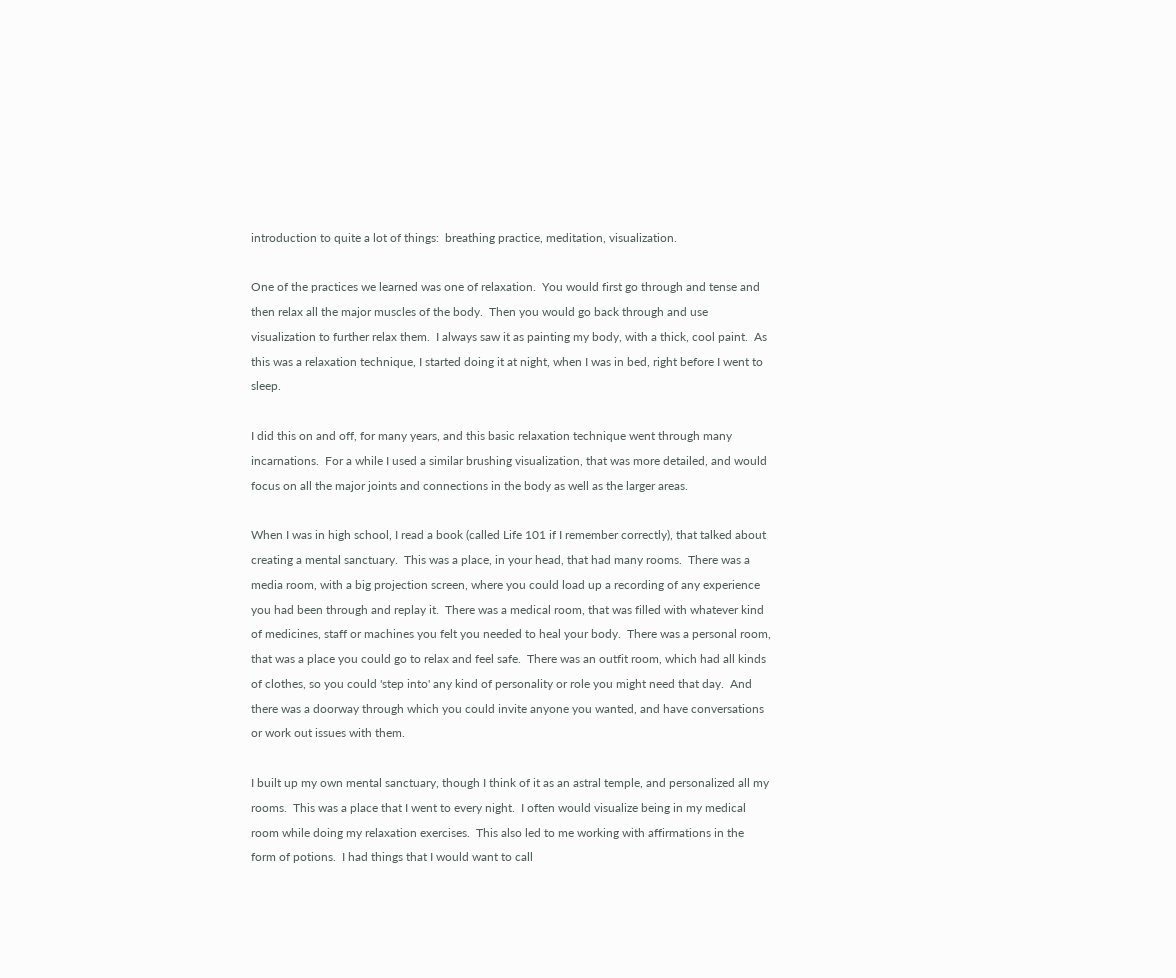introduction to quite a lot of things:  breathing practice, meditation, visualization.

One of the practices we learned was one of relaxation.  You would first go through and tense and then relax all the major muscles of the body.  Then you would go back through and use visualization to further relax them.  I always saw it as painting my body, with a thick, cool paint.  As this was a relaxation technique, I started doing it at night, when I was in bed, right before I went to sleep.

I did this on and off, for many years, and this basic relaxation technique went through many incarnations.  For a while I used a similar brushing visualization, that was more detailed, and would focus on all the major joints and connections in the body as well as the larger areas.

When I was in high school, I read a book (called Life 101 if I remember correctly), that talked about creating a mental sanctuary.  This was a place, in your head, that had many rooms.  There was a media room, with a big projection screen, where you could load up a recording of any experience you had been through and replay it.  There was a medical room, that was filled with whatever kind of medicines, staff or machines you felt you needed to heal your body.  There was a personal room, that was a place you could go to relax and feel safe.  There was an outfit room, which had all kinds of clothes, so you could 'step into' any kind of personality or role you might need that day.  And there was a doorway through which you could invite anyone you wanted, and have conversations or work out issues with them.

I built up my own mental sanctuary, though I think of it as an astral temple, and personalized all my rooms.  This was a place that I went to every night.  I often would visualize being in my medical room while doing my relaxation exercises.  This also led to me working with affirmations in the form of potions.  I had things that I would want to call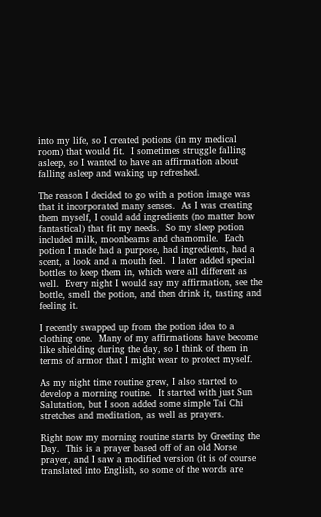into my life, so I created potions (in my medical room) that would fit.  I sometimes struggle falling asleep, so I wanted to have an affirmation about falling asleep and waking up refreshed.

The reason I decided to go with a potion image was that it incorporated many senses.  As I was creating them myself, I could add ingredients (no matter how fantastical) that fit my needs.  So my sleep potion included milk, moonbeams and chamomile.  Each potion I made had a purpose, had ingredients, had a scent, a look and a mouth feel.  I later added special bottles to keep them in, which were all different as well.  Every night I would say my affirmation, see the bottle, smell the potion, and then drink it, tasting and feeling it.

I recently swapped up from the potion idea to a clothing one.  Many of my affirmations have become like shielding during the day, so I think of them in terms of armor that I might wear to protect myself.

As my night time routine grew, I also started to develop a morning routine.  It started with just Sun Salutation, but I soon added some simple Tai Chi stretches and meditation, as well as prayers.

Right now my morning routine starts by Greeting the Day.  This is a prayer based off of an old Norse prayer, and I saw a modified version (it is of course translated into English, so some of the words are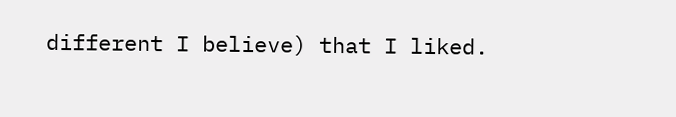different I believe) that I liked.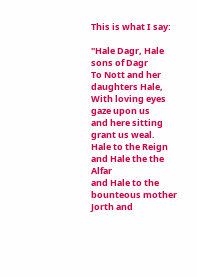This is what I say:

"Hale Dagr, Hale sons of Dagr
To Nott and her daughters Hale,
With loving eyes gaze upon us
and here sitting grant us weal.
Hale to the Reign and Hale the the Alfar
and Hale to the bounteous mother Jorth and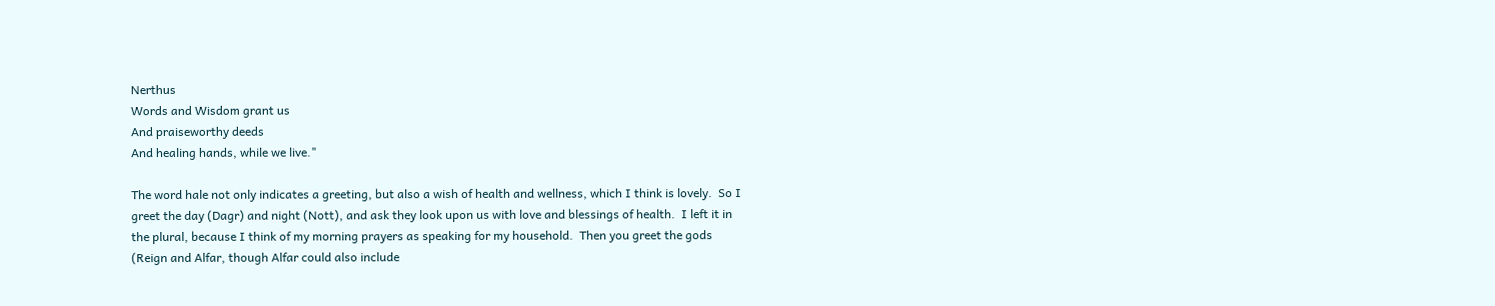Nerthus
Words and Wisdom grant us
And praiseworthy deeds
And healing hands, while we live."

The word hale not only indicates a greeting, but also a wish of health and wellness, which I think is lovely.  So I greet the day (Dagr) and night (Nott), and ask they look upon us with love and blessings of health.  I left it in the plural, because I think of my morning prayers as speaking for my household.  Then you greet the gods (Reign and Alfar, though Alfar could also include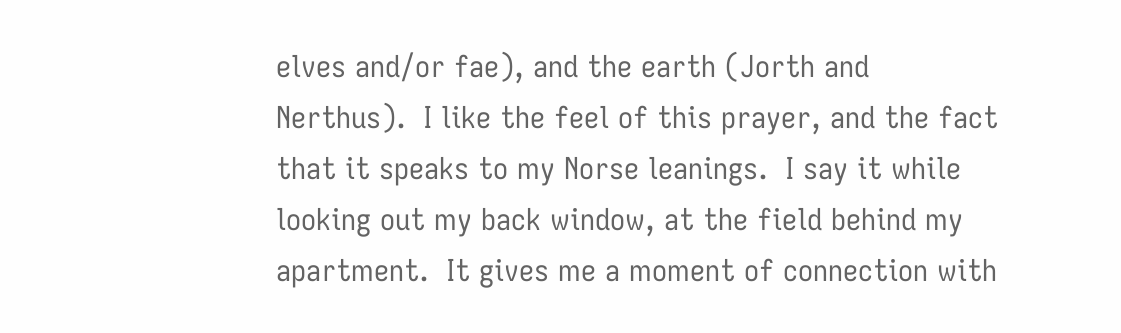elves and/or fae), and the earth (Jorth and Nerthus).  I like the feel of this prayer, and the fact that it speaks to my Norse leanings.  I say it while looking out my back window, at the field behind my apartment.  It gives me a moment of connection with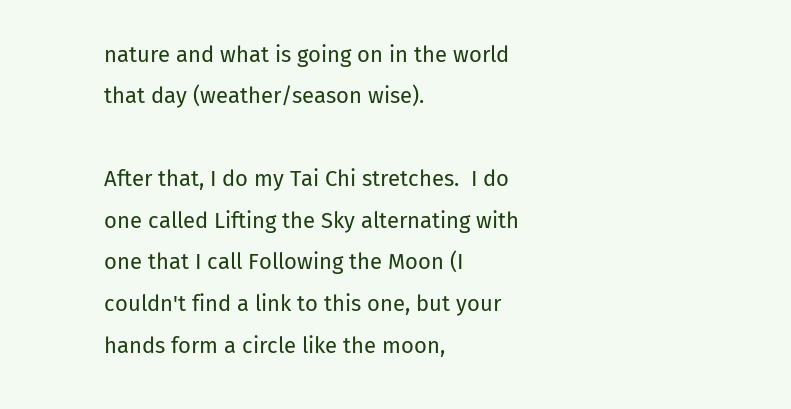nature and what is going on in the world that day (weather/season wise).

After that, I do my Tai Chi stretches.  I do one called Lifting the Sky alternating with one that I call Following the Moon (I couldn't find a link to this one, but your hands form a circle like the moon,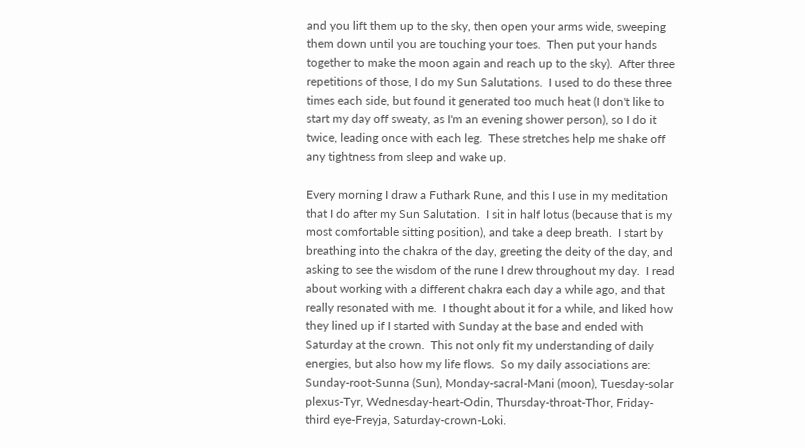and you lift them up to the sky, then open your arms wide, sweeping them down until you are touching your toes.  Then put your hands together to make the moon again and reach up to the sky).  After three repetitions of those, I do my Sun Salutations.  I used to do these three times each side, but found it generated too much heat (I don't like to start my day off sweaty, as I'm an evening shower person), so I do it twice, leading once with each leg.  These stretches help me shake off any tightness from sleep and wake up.

Every morning I draw a Futhark Rune, and this I use in my meditation that I do after my Sun Salutation.  I sit in half lotus (because that is my most comfortable sitting position), and take a deep breath.  I start by breathing into the chakra of the day, greeting the deity of the day, and asking to see the wisdom of the rune I drew throughout my day.  I read about working with a different chakra each day a while ago, and that really resonated with me.  I thought about it for a while, and liked how they lined up if I started with Sunday at the base and ended with Saturday at the crown.  This not only fit my understanding of daily energies, but also how my life flows.  So my daily associations are:  Sunday-root-Sunna (Sun), Monday-sacral-Mani (moon), Tuesday-solar plexus-Tyr, Wednesday-heart-Odin, Thursday-throat-Thor, Friday-third eye-Freyja, Saturday-crown-Loki.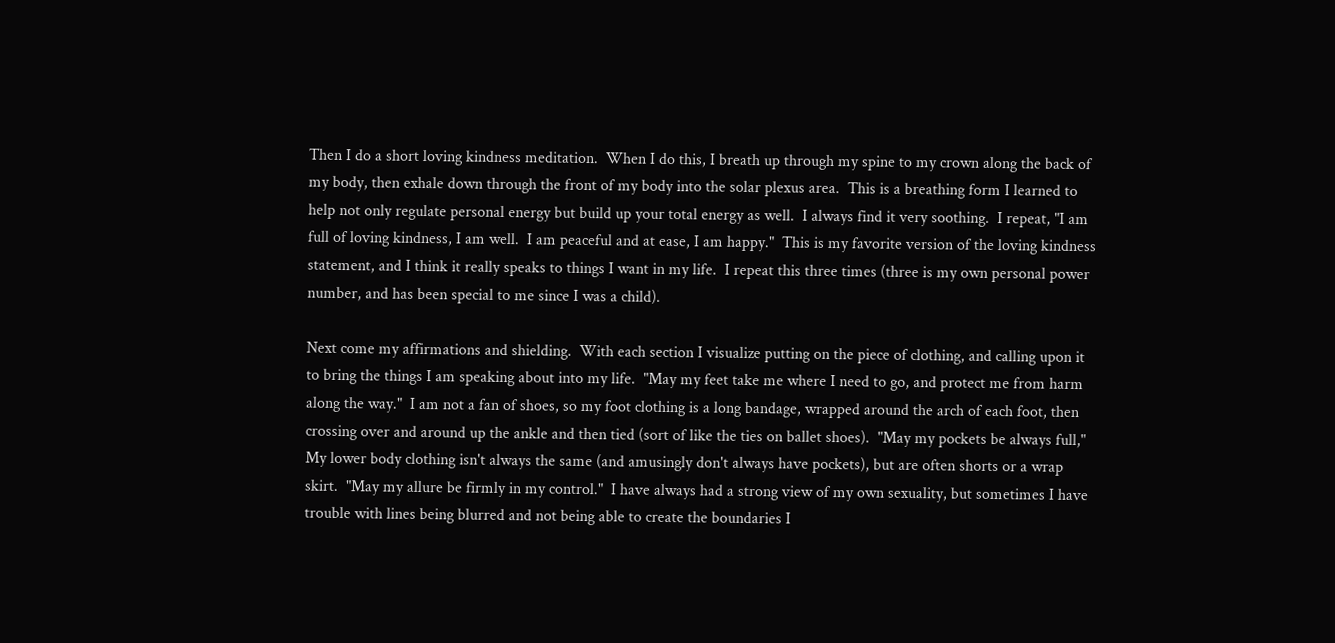Then I do a short loving kindness meditation.  When I do this, I breath up through my spine to my crown along the back of my body, then exhale down through the front of my body into the solar plexus area.  This is a breathing form I learned to help not only regulate personal energy but build up your total energy as well.  I always find it very soothing.  I repeat, "I am full of loving kindness, I am well.  I am peaceful and at ease, I am happy."  This is my favorite version of the loving kindness statement, and I think it really speaks to things I want in my life.  I repeat this three times (three is my own personal power number, and has been special to me since I was a child).

Next come my affirmations and shielding.  With each section I visualize putting on the piece of clothing, and calling upon it to bring the things I am speaking about into my life.  "May my feet take me where I need to go, and protect me from harm along the way."  I am not a fan of shoes, so my foot clothing is a long bandage, wrapped around the arch of each foot, then crossing over and around up the ankle and then tied (sort of like the ties on ballet shoes).  "May my pockets be always full,"  My lower body clothing isn't always the same (and amusingly don't always have pockets), but are often shorts or a wrap skirt.  "May my allure be firmly in my control."  I have always had a strong view of my own sexuality, but sometimes I have trouble with lines being blurred and not being able to create the boundaries I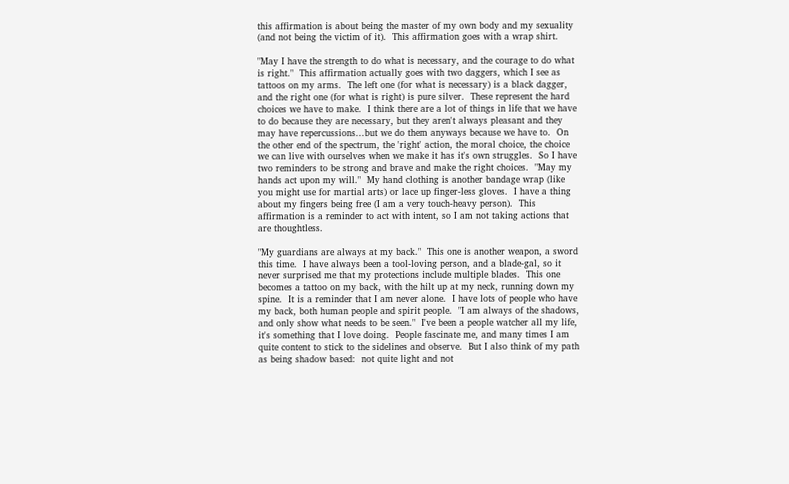this affirmation is about being the master of my own body and my sexuality (and not being the victim of it).  This affirmation goes with a wrap shirt.

"May I have the strength to do what is necessary, and the courage to do what is right."  This affirmation actually goes with two daggers, which I see as tattoos on my arms.  The left one (for what is necessary) is a black dagger, and the right one (for what is right) is pure silver.  These represent the hard choices we have to make.  I think there are a lot of things in life that we have to do because they are necessary, but they aren't always pleasant and they may have repercussions...but we do them anyways because we have to.  On the other end of the spectrum, the 'right' action, the moral choice, the choice we can live with ourselves when we make it has it's own struggles.  So I have two reminders to be strong and brave and make the right choices.  "May my hands act upon my will."  My hand clothing is another bandage wrap (like you might use for martial arts) or lace up finger-less gloves.  I have a thing about my fingers being free (I am a very touch-heavy person).  This affirmation is a reminder to act with intent, so I am not taking actions that are thoughtless.

"My guardians are always at my back."  This one is another weapon, a sword this time.  I have always been a tool-loving person, and a blade-gal, so it never surprised me that my protections include multiple blades.  This one becomes a tattoo on my back, with the hilt up at my neck, running down my spine.  It is a reminder that I am never alone.  I have lots of people who have my back, both human people and spirit people.  "I am always of the shadows, and only show what needs to be seen."  I've been a people watcher all my life, it's something that I love doing.  People fascinate me, and many times I am quite content to stick to the sidelines and observe.  But I also think of my path as being shadow based:  not quite light and not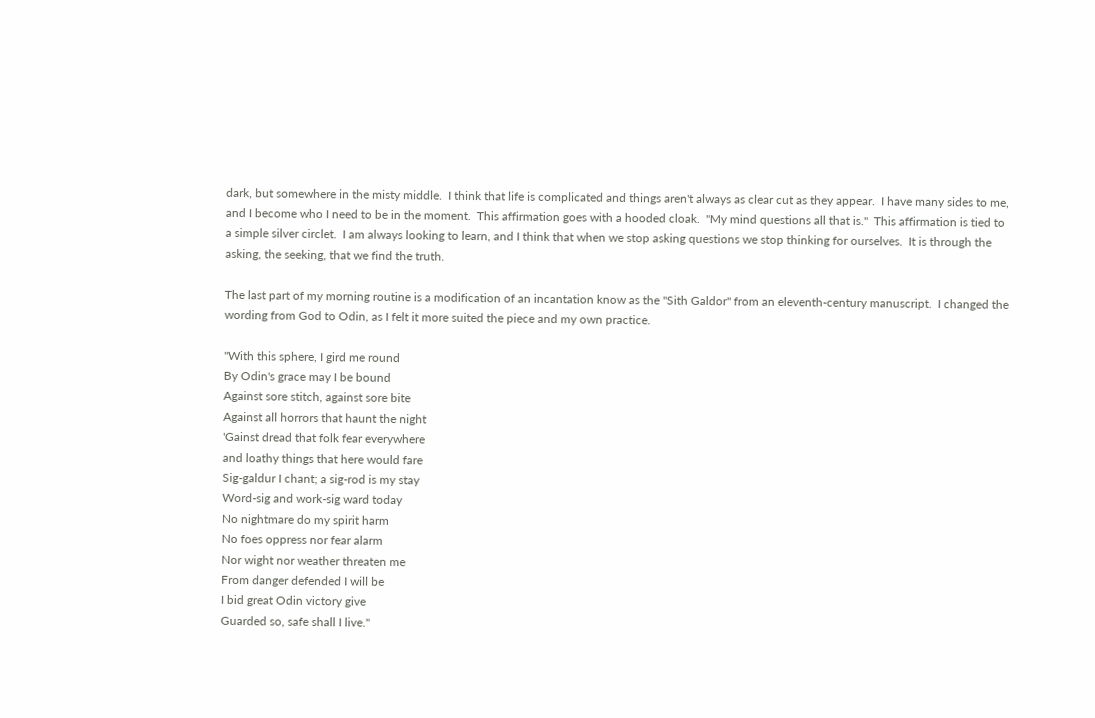dark, but somewhere in the misty middle.  I think that life is complicated and things aren't always as clear cut as they appear.  I have many sides to me, and I become who I need to be in the moment.  This affirmation goes with a hooded cloak.  "My mind questions all that is."  This affirmation is tied to a simple silver circlet.  I am always looking to learn, and I think that when we stop asking questions we stop thinking for ourselves.  It is through the asking, the seeking, that we find the truth.

The last part of my morning routine is a modification of an incantation know as the "Sith Galdor" from an eleventh-century manuscript.  I changed the wording from God to Odin, as I felt it more suited the piece and my own practice.

"With this sphere, I gird me round
By Odin's grace may I be bound
Against sore stitch, against sore bite
Against all horrors that haunt the night
'Gainst dread that folk fear everywhere
and loathy things that here would fare
Sig-galdur I chant; a sig-rod is my stay
Word-sig and work-sig ward today
No nightmare do my spirit harm
No foes oppress nor fear alarm
Nor wight nor weather threaten me
From danger defended I will be
I bid great Odin victory give
Guarded so, safe shall I live."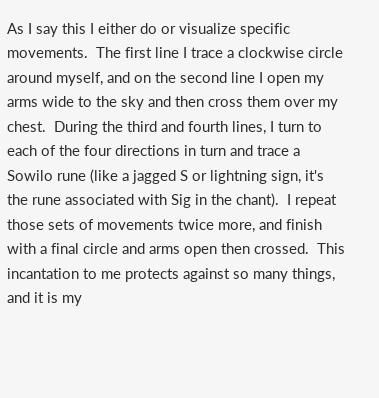As I say this I either do or visualize specific movements.  The first line I trace a clockwise circle around myself, and on the second line I open my arms wide to the sky and then cross them over my chest.  During the third and fourth lines, I turn to each of the four directions in turn and trace a Sowilo rune (like a jagged S or lightning sign, it's the rune associated with Sig in the chant).  I repeat those sets of movements twice more, and finish with a final circle and arms open then crossed.  This incantation to me protects against so many things, and it is my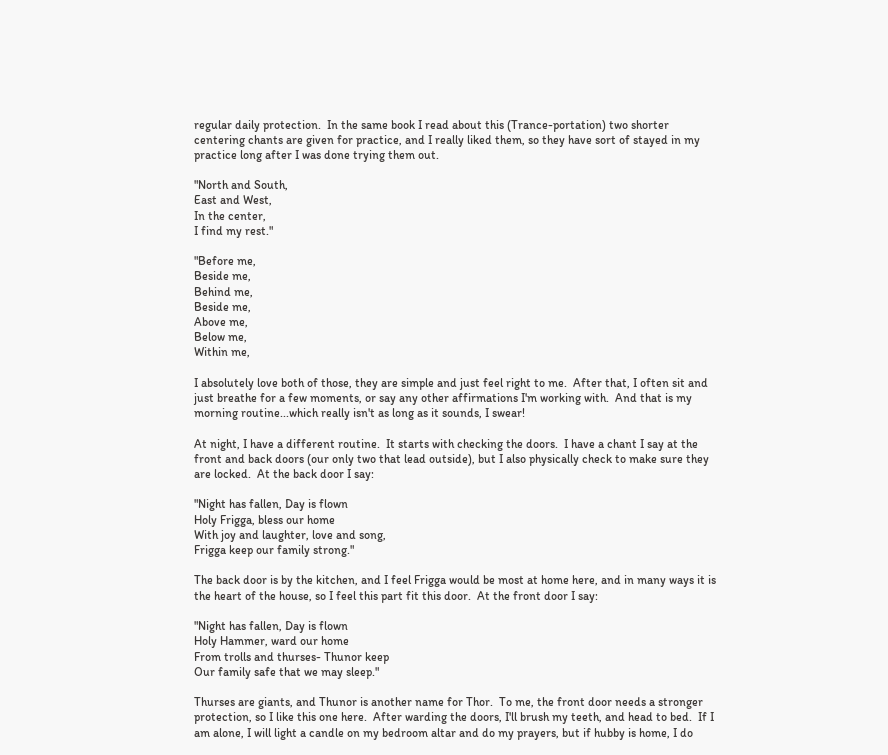regular daily protection.  In the same book I read about this (Trance-portation) two shorter centering chants are given for practice, and I really liked them, so they have sort of stayed in my practice long after I was done trying them out.

"North and South,
East and West,
In the center,
I find my rest."

"Before me,
Beside me,
Behind me,
Beside me,
Above me,
Below me,
Within me,

I absolutely love both of those, they are simple and just feel right to me.  After that, I often sit and just breathe for a few moments, or say any other affirmations I'm working with.  And that is my morning routine...which really isn't as long as it sounds, I swear!

At night, I have a different routine.  It starts with checking the doors.  I have a chant I say at the front and back doors (our only two that lead outside), but I also physically check to make sure they are locked.  At the back door I say:

"Night has fallen, Day is flown
Holy Frigga, bless our home
With joy and laughter, love and song,
Frigga keep our family strong."

The back door is by the kitchen, and I feel Frigga would be most at home here, and in many ways it is the heart of the house, so I feel this part fit this door.  At the front door I say:

"Night has fallen, Day is flown
Holy Hammer, ward our home
From trolls and thurses- Thunor keep
Our family safe that we may sleep."

Thurses are giants, and Thunor is another name for Thor.  To me, the front door needs a stronger protection, so I like this one here.  After warding the doors, I'll brush my teeth, and head to bed.  If I am alone, I will light a candle on my bedroom altar and do my prayers, but if hubby is home, I do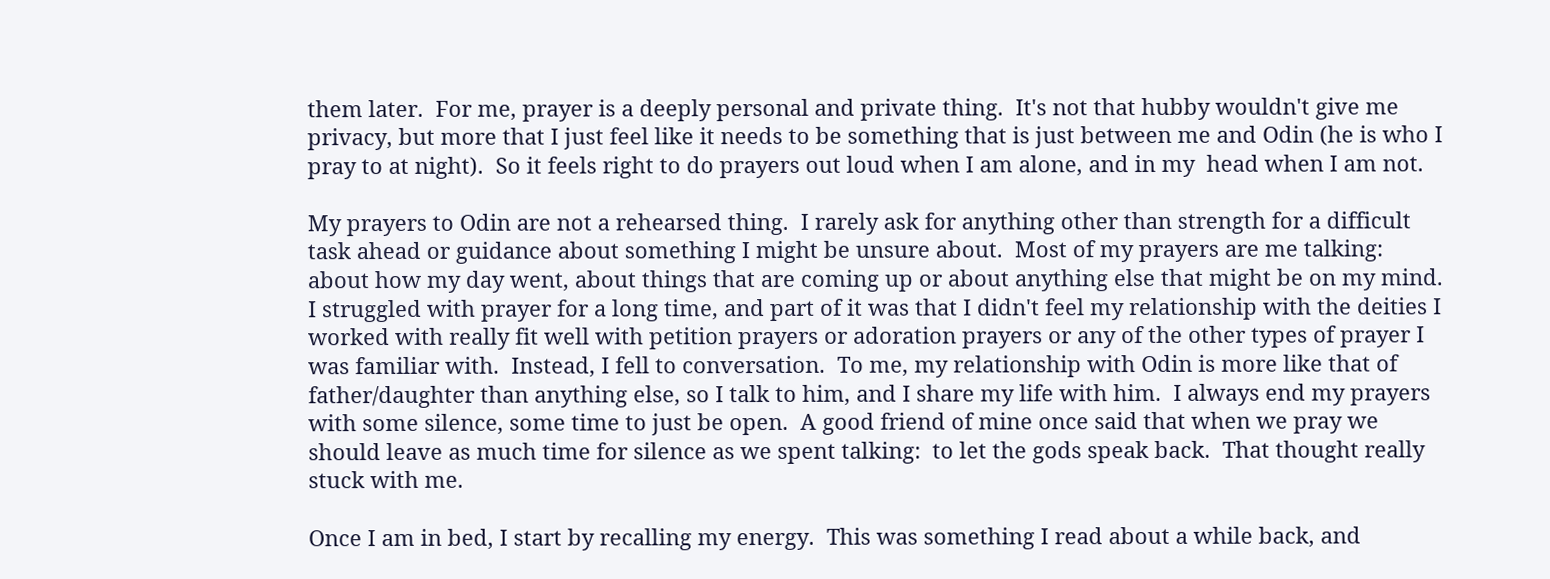them later.  For me, prayer is a deeply personal and private thing.  It's not that hubby wouldn't give me privacy, but more that I just feel like it needs to be something that is just between me and Odin (he is who I pray to at night).  So it feels right to do prayers out loud when I am alone, and in my  head when I am not.

My prayers to Odin are not a rehearsed thing.  I rarely ask for anything other than strength for a difficult task ahead or guidance about something I might be unsure about.  Most of my prayers are me talking:  about how my day went, about things that are coming up or about anything else that might be on my mind.  I struggled with prayer for a long time, and part of it was that I didn't feel my relationship with the deities I worked with really fit well with petition prayers or adoration prayers or any of the other types of prayer I was familiar with.  Instead, I fell to conversation.  To me, my relationship with Odin is more like that of father/daughter than anything else, so I talk to him, and I share my life with him.  I always end my prayers with some silence, some time to just be open.  A good friend of mine once said that when we pray we should leave as much time for silence as we spent talking:  to let the gods speak back.  That thought really stuck with me.

Once I am in bed, I start by recalling my energy.  This was something I read about a while back, and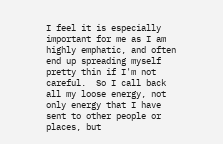I feel it is especially important for me as I am highly emphatic, and often end up spreading myself pretty thin if I'm not careful.  So I call back all my loose energy, not only energy that I have sent to other people or places, but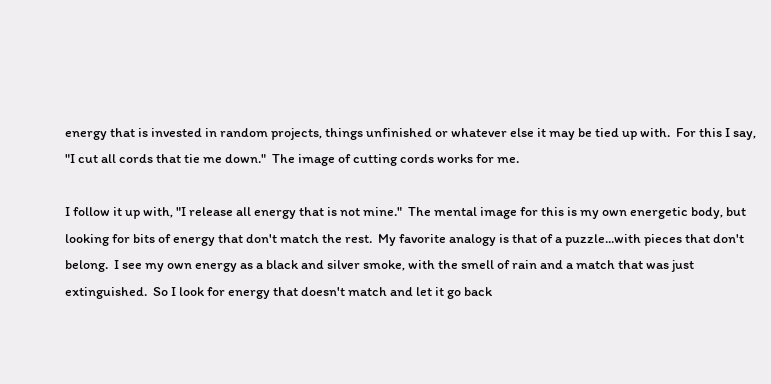energy that is invested in random projects, things unfinished or whatever else it may be tied up with.  For this I say, "I cut all cords that tie me down."  The image of cutting cords works for me.

I follow it up with, "I release all energy that is not mine."  The mental image for this is my own energetic body, but looking for bits of energy that don't match the rest.  My favorite analogy is that of a puzzle...with pieces that don't belong.  I see my own energy as a black and silver smoke, with the smell of rain and a match that was just extinguished.  So I look for energy that doesn't match and let it go back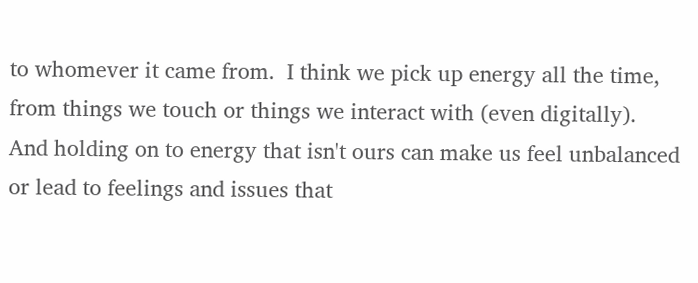to whomever it came from.  I think we pick up energy all the time, from things we touch or things we interact with (even digitally).  And holding on to energy that isn't ours can make us feel unbalanced or lead to feelings and issues that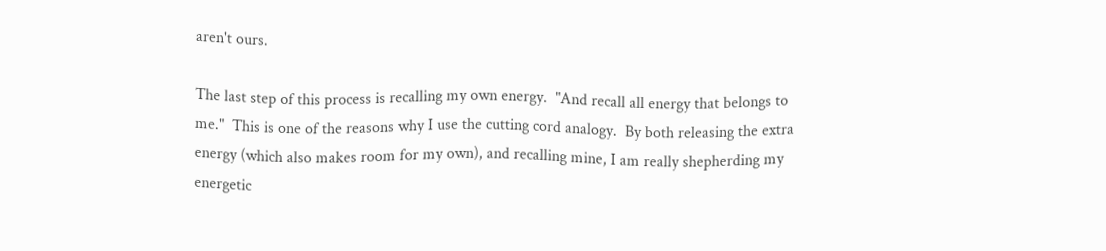aren't ours.

The last step of this process is recalling my own energy.  "And recall all energy that belongs to me."  This is one of the reasons why I use the cutting cord analogy.  By both releasing the extra energy (which also makes room for my own), and recalling mine, I am really shepherding my energetic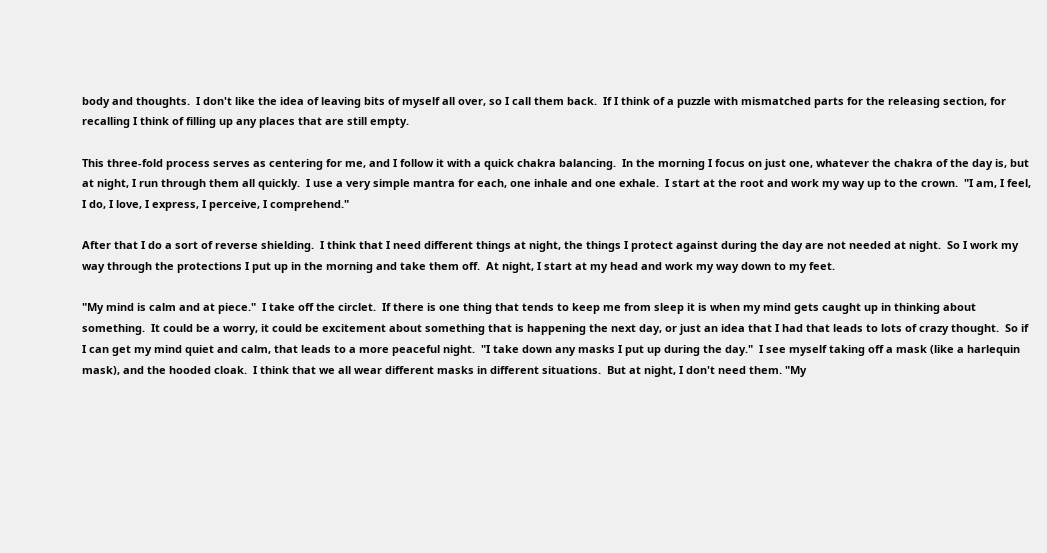body and thoughts.  I don't like the idea of leaving bits of myself all over, so I call them back.  If I think of a puzzle with mismatched parts for the releasing section, for recalling I think of filling up any places that are still empty.

This three-fold process serves as centering for me, and I follow it with a quick chakra balancing.  In the morning I focus on just one, whatever the chakra of the day is, but at night, I run through them all quickly.  I use a very simple mantra for each, one inhale and one exhale.  I start at the root and work my way up to the crown.  "I am, I feel, I do, I love, I express, I perceive, I comprehend."

After that I do a sort of reverse shielding.  I think that I need different things at night, the things I protect against during the day are not needed at night.  So I work my way through the protections I put up in the morning and take them off.  At night, I start at my head and work my way down to my feet.

"My mind is calm and at piece."  I take off the circlet.  If there is one thing that tends to keep me from sleep it is when my mind gets caught up in thinking about something.  It could be a worry, it could be excitement about something that is happening the next day, or just an idea that I had that leads to lots of crazy thought.  So if I can get my mind quiet and calm, that leads to a more peaceful night.  "I take down any masks I put up during the day."  I see myself taking off a mask (like a harlequin mask), and the hooded cloak.  I think that we all wear different masks in different situations.  But at night, I don't need them. "My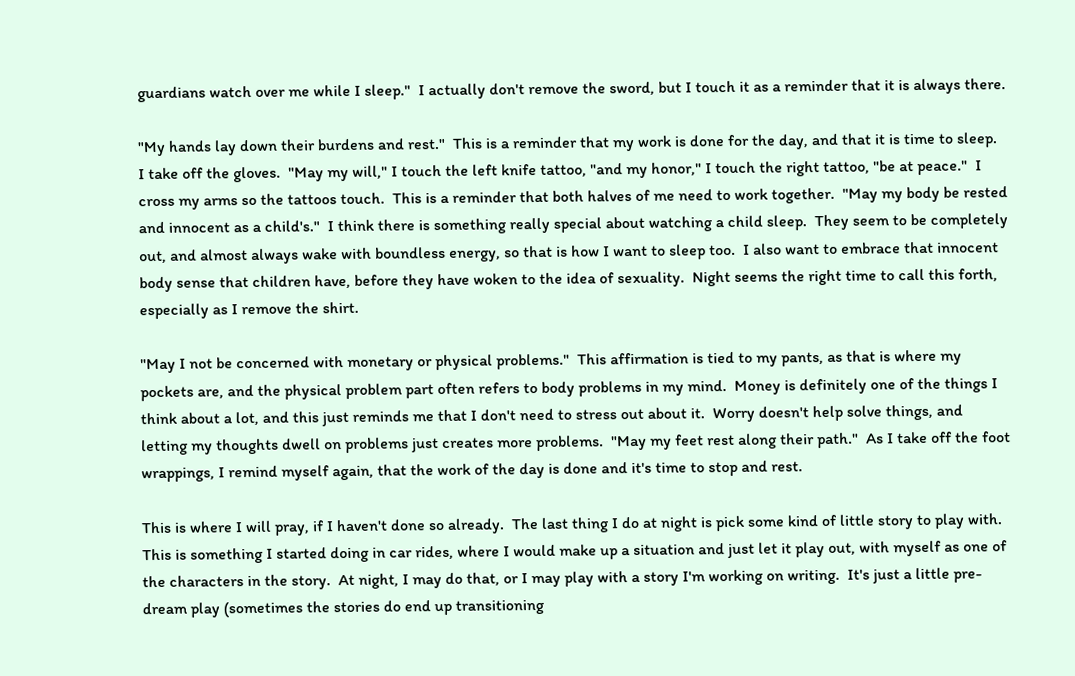guardians watch over me while I sleep."  I actually don't remove the sword, but I touch it as a reminder that it is always there.

"My hands lay down their burdens and rest."  This is a reminder that my work is done for the day, and that it is time to sleep.  I take off the gloves.  "May my will," I touch the left knife tattoo, "and my honor," I touch the right tattoo, "be at peace."  I cross my arms so the tattoos touch.  This is a reminder that both halves of me need to work together.  "May my body be rested and innocent as a child's."  I think there is something really special about watching a child sleep.  They seem to be completely out, and almost always wake with boundless energy, so that is how I want to sleep too.  I also want to embrace that innocent body sense that children have, before they have woken to the idea of sexuality.  Night seems the right time to call this forth, especially as I remove the shirt.

"May I not be concerned with monetary or physical problems."  This affirmation is tied to my pants, as that is where my pockets are, and the physical problem part often refers to body problems in my mind.  Money is definitely one of the things I think about a lot, and this just reminds me that I don't need to stress out about it.  Worry doesn't help solve things, and letting my thoughts dwell on problems just creates more problems.  "May my feet rest along their path."  As I take off the foot wrappings, I remind myself again, that the work of the day is done and it's time to stop and rest.

This is where I will pray, if I haven't done so already.  The last thing I do at night is pick some kind of little story to play with.  This is something I started doing in car rides, where I would make up a situation and just let it play out, with myself as one of the characters in the story.  At night, I may do that, or I may play with a story I'm working on writing.  It's just a little pre-dream play (sometimes the stories do end up transitioning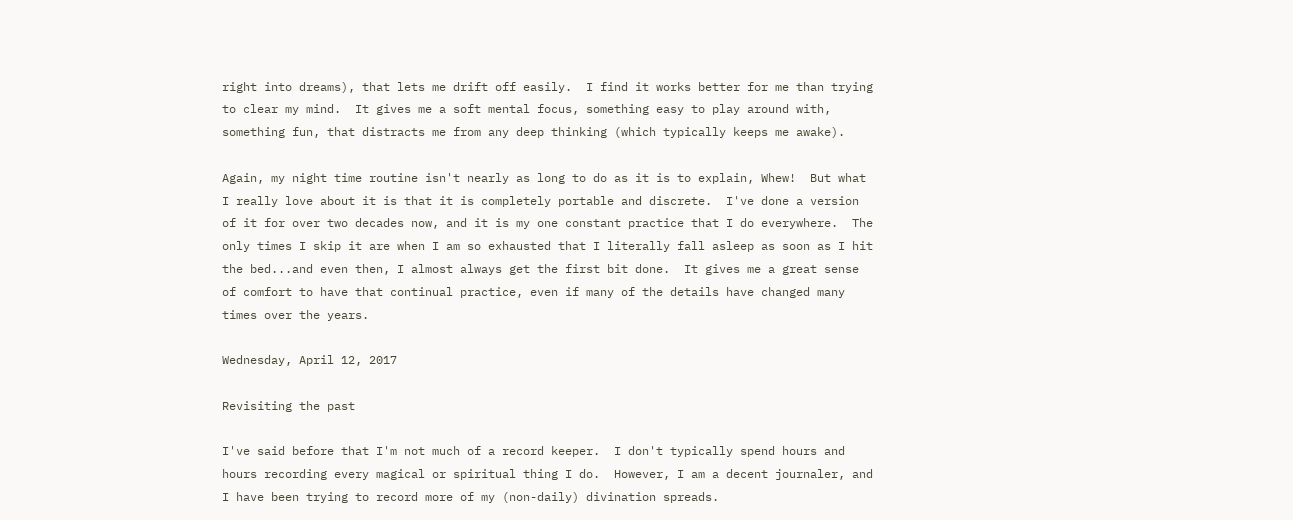right into dreams), that lets me drift off easily.  I find it works better for me than trying to clear my mind.  It gives me a soft mental focus, something easy to play around with, something fun, that distracts me from any deep thinking (which typically keeps me awake).

Again, my night time routine isn't nearly as long to do as it is to explain, Whew!  But what I really love about it is that it is completely portable and discrete.  I've done a version of it for over two decades now, and it is my one constant practice that I do everywhere.  The only times I skip it are when I am so exhausted that I literally fall asleep as soon as I hit the bed...and even then, I almost always get the first bit done.  It gives me a great sense of comfort to have that continual practice, even if many of the details have changed many times over the years.

Wednesday, April 12, 2017

Revisiting the past

I've said before that I'm not much of a record keeper.  I don't typically spend hours and hours recording every magical or spiritual thing I do.  However, I am a decent journaler, and I have been trying to record more of my (non-daily) divination spreads.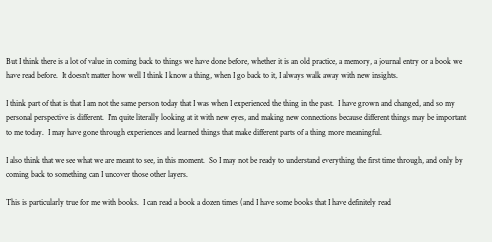But I think there is a lot of value in coming back to things we have done before, whether it is an old practice, a memory, a journal entry or a book we have read before.  It doesn't matter how well I think I know a thing, when I go back to it, I always walk away with new insights.

I think part of that is that I am not the same person today that I was when I experienced the thing in the past.  I have grown and changed, and so my personal perspective is different.  I'm quite literally looking at it with new eyes, and making new connections because different things may be important to me today.  I may have gone through experiences and learned things that make different parts of a thing more meaningful.

I also think that we see what we are meant to see, in this moment.  So I may not be ready to understand everything the first time through, and only by coming back to something can I uncover those other layers.

This is particularly true for me with books.  I can read a book a dozen times (and I have some books that I have definitely read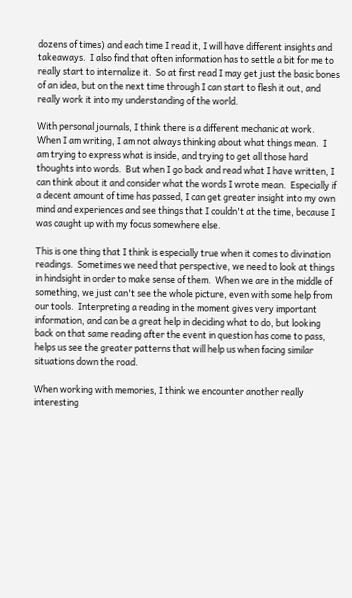dozens of times) and each time I read it, I will have different insights and takeaways.  I also find that often information has to settle a bit for me to really start to internalize it.  So at first read I may get just the basic bones of an idea, but on the next time through I can start to flesh it out, and really work it into my understanding of the world.

With personal journals, I think there is a different mechanic at work.  When I am writing, I am not always thinking about what things mean.  I am trying to express what is inside, and trying to get all those hard thoughts into words.  But when I go back and read what I have written, I can think about it and consider what the words I wrote mean.  Especially if a decent amount of time has passed, I can get greater insight into my own mind and experiences and see things that I couldn't at the time, because I was caught up with my focus somewhere else.

This is one thing that I think is especially true when it comes to divination readings.  Sometimes we need that perspective, we need to look at things in hindsight in order to make sense of them.  When we are in the middle of something, we just can't see the whole picture, even with some help from our tools.  Interpreting a reading in the moment gives very important information, and can be a great help in deciding what to do, but looking back on that same reading after the event in question has come to pass, helps us see the greater patterns that will help us when facing similar situations down the road.

When working with memories, I think we encounter another really interesting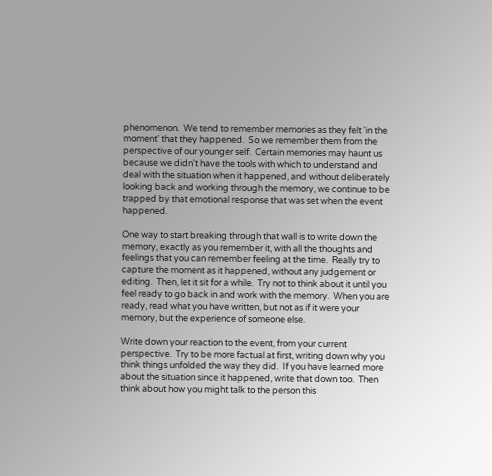phenomenon.  We tend to remember memories as they felt 'in the moment' that they happened.  So we remember them from the perspective of our younger self.  Certain memories may haunt us because we didn't have the tools with which to understand and deal with the situation when it happened, and without deliberately looking back and working through the memory, we continue to be trapped by that emotional response that was set when the event happened.

One way to start breaking through that wall is to write down the memory, exactly as you remember it, with all the thoughts and feelings that you can remember feeling at the time.  Really try to capture the moment as it happened, without any judgement or editing.  Then, let it sit for a while.  Try not to think about it until you feel ready to go back in and work with the memory.  When you are ready, read what you have written, but not as if it were your memory, but the experience of someone else.

Write down your reaction to the event, from your current perspective.  Try to be more factual at first, writing down why you think things unfolded the way they did.  If you have learned more about the situation since it happened, write that down too.  Then think about how you might talk to the person this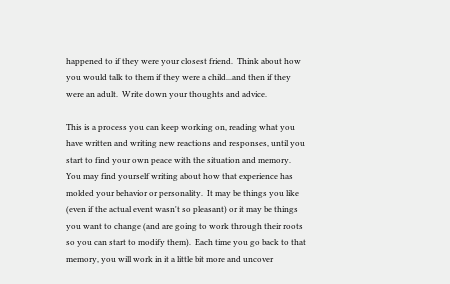happened to if they were your closest friend.  Think about how you would talk to them if they were a child...and then if they were an adult.  Write down your thoughts and advice.

This is a process you can keep working on, reading what you have written and writing new reactions and responses, until you start to find your own peace with the situation and memory.  You may find yourself writing about how that experience has molded your behavior or personality.  It may be things you like (even if the actual event wasn't so pleasant) or it may be things you want to change (and are going to work through their roots so you can start to modify them).  Each time you go back to that memory, you will work in it a little bit more and uncover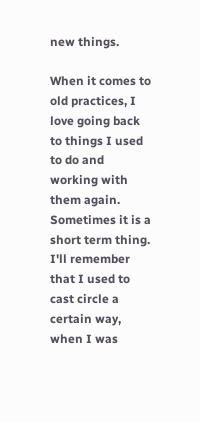new things.

When it comes to old practices, I love going back to things I used to do and working with them again.  Sometimes it is a short term thing.  I'll remember that I used to cast circle a certain way, when I was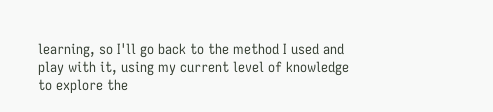learning, so I'll go back to the method I used and play with it, using my current level of knowledge to explore the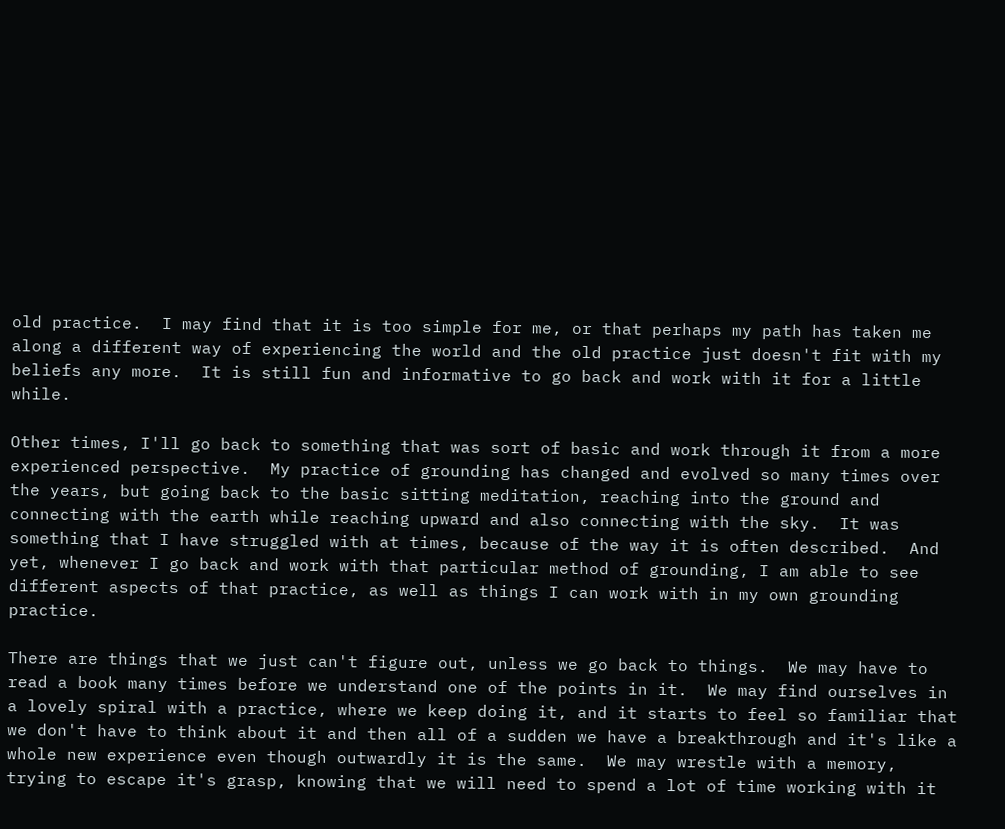old practice.  I may find that it is too simple for me, or that perhaps my path has taken me along a different way of experiencing the world and the old practice just doesn't fit with my beliefs any more.  It is still fun and informative to go back and work with it for a little while.

Other times, I'll go back to something that was sort of basic and work through it from a more experienced perspective.  My practice of grounding has changed and evolved so many times over the years, but going back to the basic sitting meditation, reaching into the ground and connecting with the earth while reaching upward and also connecting with the sky.  It was something that I have struggled with at times, because of the way it is often described.  And yet, whenever I go back and work with that particular method of grounding, I am able to see different aspects of that practice, as well as things I can work with in my own grounding practice.

There are things that we just can't figure out, unless we go back to things.  We may have to read a book many times before we understand one of the points in it.  We may find ourselves in a lovely spiral with a practice, where we keep doing it, and it starts to feel so familiar that we don't have to think about it and then all of a sudden we have a breakthrough and it's like a whole new experience even though outwardly it is the same.  We may wrestle with a memory, trying to escape it's grasp, knowing that we will need to spend a lot of time working with it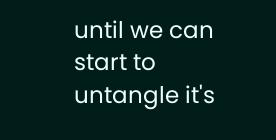until we can start to untangle it's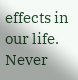effects in our life.  Never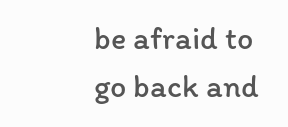be afraid to go back and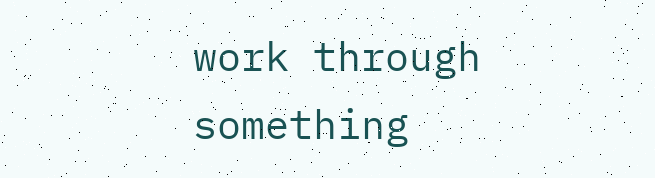work through something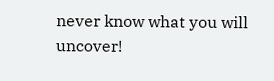never know what you will uncover!